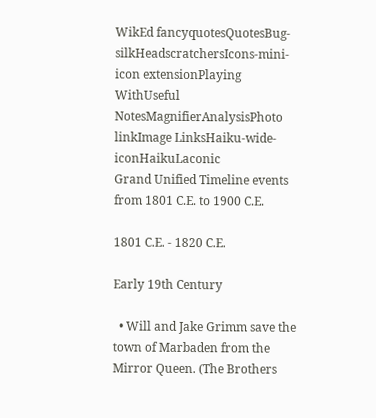WikEd fancyquotesQuotesBug-silkHeadscratchersIcons-mini-icon extensionPlaying WithUseful NotesMagnifierAnalysisPhoto linkImage LinksHaiku-wide-iconHaikuLaconic
Grand Unified Timeline events from 1801 C.E. to 1900 C.E.

1801 C.E. - 1820 C.E.

Early 19th Century

  • Will and Jake Grimm save the town of Marbaden from the Mirror Queen. (The Brothers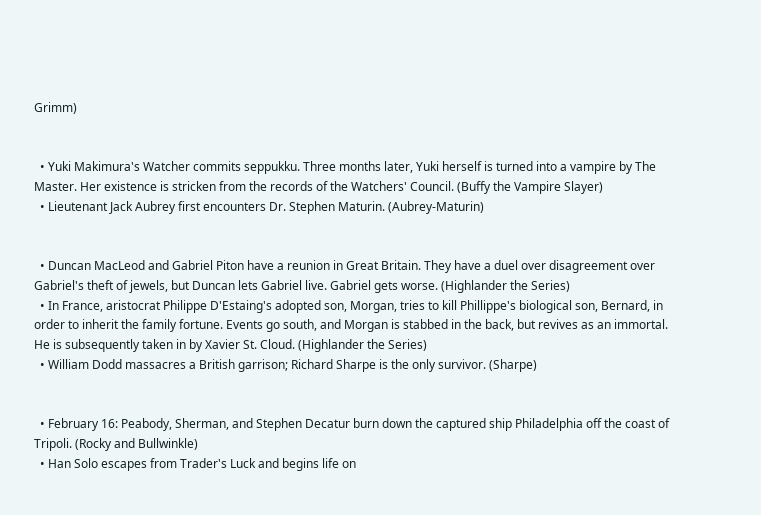Grimm)


  • Yuki Makimura's Watcher commits seppukku. Three months later, Yuki herself is turned into a vampire by The Master. Her existence is stricken from the records of the Watchers' Council. (Buffy the Vampire Slayer)
  • Lieutenant Jack Aubrey first encounters Dr. Stephen Maturin. (Aubrey-Maturin)


  • Duncan MacLeod and Gabriel Piton have a reunion in Great Britain. They have a duel over disagreement over Gabriel's theft of jewels, but Duncan lets Gabriel live. Gabriel gets worse. (Highlander the Series)
  • In France, aristocrat Philippe D'Estaing's adopted son, Morgan, tries to kill Phillippe's biological son, Bernard, in order to inherit the family fortune. Events go south, and Morgan is stabbed in the back, but revives as an immortal. He is subsequently taken in by Xavier St. Cloud. (Highlander the Series)
  • William Dodd massacres a British garrison; Richard Sharpe is the only survivor. (Sharpe)


  • February 16: Peabody, Sherman, and Stephen Decatur burn down the captured ship Philadelphia off the coast of Tripoli. (Rocky and Bullwinkle)
  • Han Solo escapes from Trader's Luck and begins life on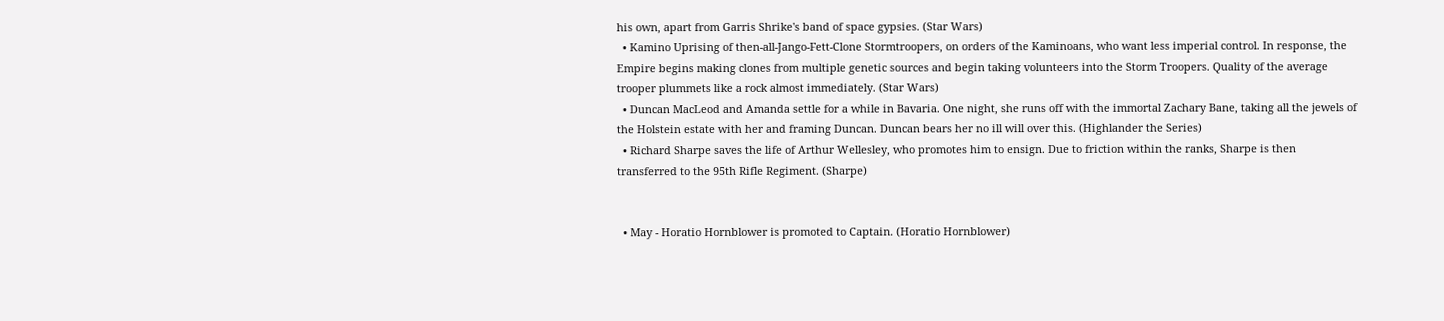his own, apart from Garris Shrike's band of space gypsies. (Star Wars)
  • Kamino Uprising of then-all-Jango-Fett-Clone Stormtroopers, on orders of the Kaminoans, who want less imperial control. In response, the Empire begins making clones from multiple genetic sources and begin taking volunteers into the Storm Troopers. Quality of the average trooper plummets like a rock almost immediately. (Star Wars)
  • Duncan MacLeod and Amanda settle for a while in Bavaria. One night, she runs off with the immortal Zachary Bane, taking all the jewels of the Holstein estate with her and framing Duncan. Duncan bears her no ill will over this. (Highlander the Series)
  • Richard Sharpe saves the life of Arthur Wellesley, who promotes him to ensign. Due to friction within the ranks, Sharpe is then transferred to the 95th Rifle Regiment. (Sharpe)


  • May - Horatio Hornblower is promoted to Captain. (Horatio Hornblower)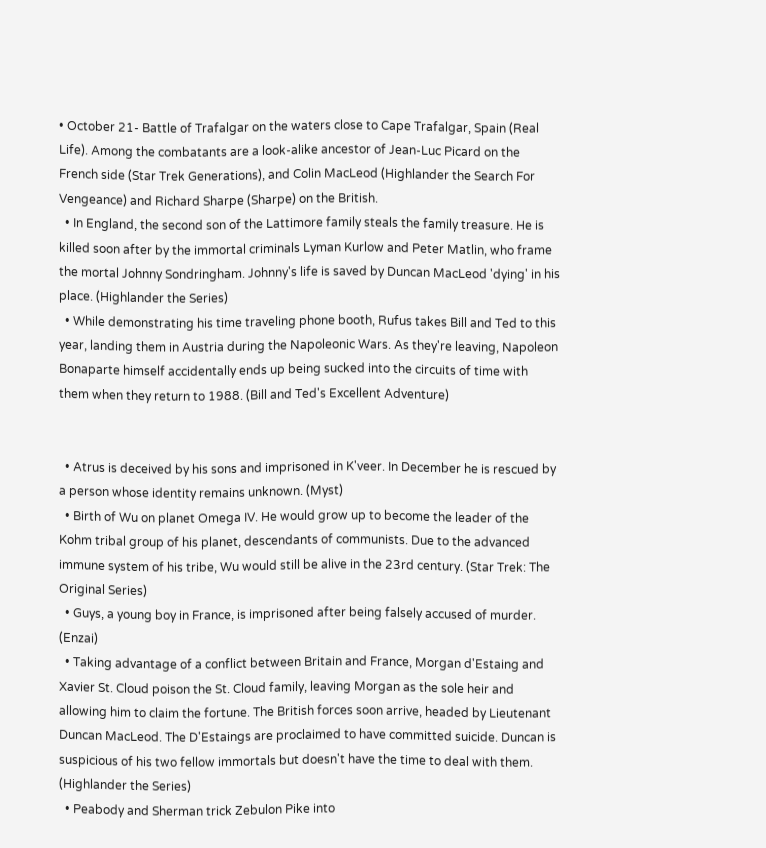• October 21- Battle of Trafalgar on the waters close to Cape Trafalgar, Spain (Real Life). Among the combatants are a look-alike ancestor of Jean-Luc Picard on the French side (Star Trek Generations), and Colin MacLeod (Highlander the Search For Vengeance) and Richard Sharpe (Sharpe) on the British.
  • In England, the second son of the Lattimore family steals the family treasure. He is killed soon after by the immortal criminals Lyman Kurlow and Peter Matlin, who frame the mortal Johnny Sondringham. Johnny's life is saved by Duncan MacLeod 'dying' in his place. (Highlander the Series)
  • While demonstrating his time traveling phone booth, Rufus takes Bill and Ted to this year, landing them in Austria during the Napoleonic Wars. As they're leaving, Napoleon Bonaparte himself accidentally ends up being sucked into the circuits of time with them when they return to 1988. (Bill and Ted's Excellent Adventure)


  • Atrus is deceived by his sons and imprisoned in K'veer. In December he is rescued by a person whose identity remains unknown. (Myst)
  • Birth of Wu on planet Omega IV. He would grow up to become the leader of the Kohm tribal group of his planet, descendants of communists. Due to the advanced immune system of his tribe, Wu would still be alive in the 23rd century. (Star Trek: The Original Series)
  • Guys, a young boy in France, is imprisoned after being falsely accused of murder. (Enzai)
  • Taking advantage of a conflict between Britain and France, Morgan d'Estaing and Xavier St. Cloud poison the St. Cloud family, leaving Morgan as the sole heir and allowing him to claim the fortune. The British forces soon arrive, headed by Lieutenant Duncan MacLeod. The D'Estaings are proclaimed to have committed suicide. Duncan is suspicious of his two fellow immortals but doesn't have the time to deal with them. (Highlander the Series)
  • Peabody and Sherman trick Zebulon Pike into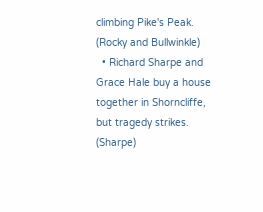climbing Pike's Peak. (Rocky and Bullwinkle)
  • Richard Sharpe and Grace Hale buy a house together in Shorncliffe, but tragedy strikes. (Sharpe)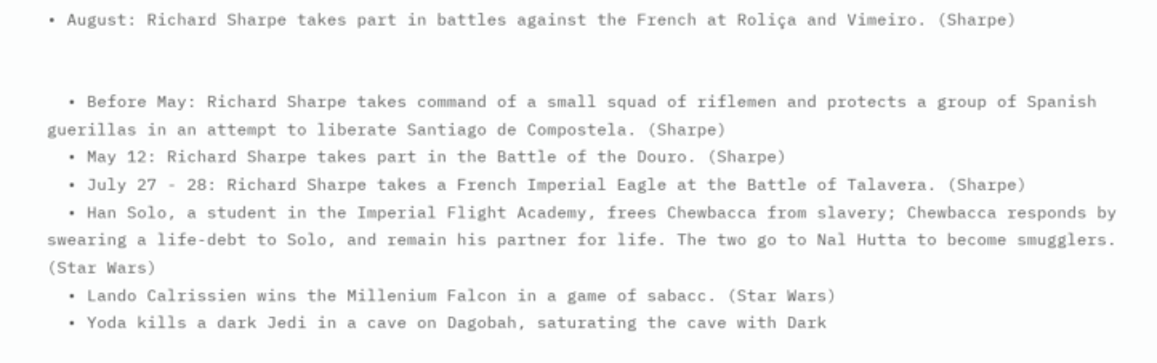• August: Richard Sharpe takes part in battles against the French at Roliça and Vimeiro. (Sharpe)


  • Before May: Richard Sharpe takes command of a small squad of riflemen and protects a group of Spanish guerillas in an attempt to liberate Santiago de Compostela. (Sharpe)
  • May 12: Richard Sharpe takes part in the Battle of the Douro. (Sharpe)
  • July 27 - 28: Richard Sharpe takes a French Imperial Eagle at the Battle of Talavera. (Sharpe)
  • Han Solo, a student in the Imperial Flight Academy, frees Chewbacca from slavery; Chewbacca responds by swearing a life-debt to Solo, and remain his partner for life. The two go to Nal Hutta to become smugglers. (Star Wars)
  • Lando Calrissien wins the Millenium Falcon in a game of sabacc. (Star Wars)
  • Yoda kills a dark Jedi in a cave on Dagobah, saturating the cave with Dark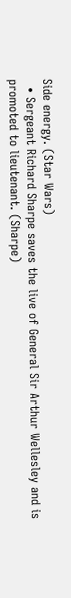Side energy. (Star Wars)
  • Sergeant Richard Sharpe saves the live of General Sir Arthur Wellesley and is promoted to lieutenant. (Sharpe)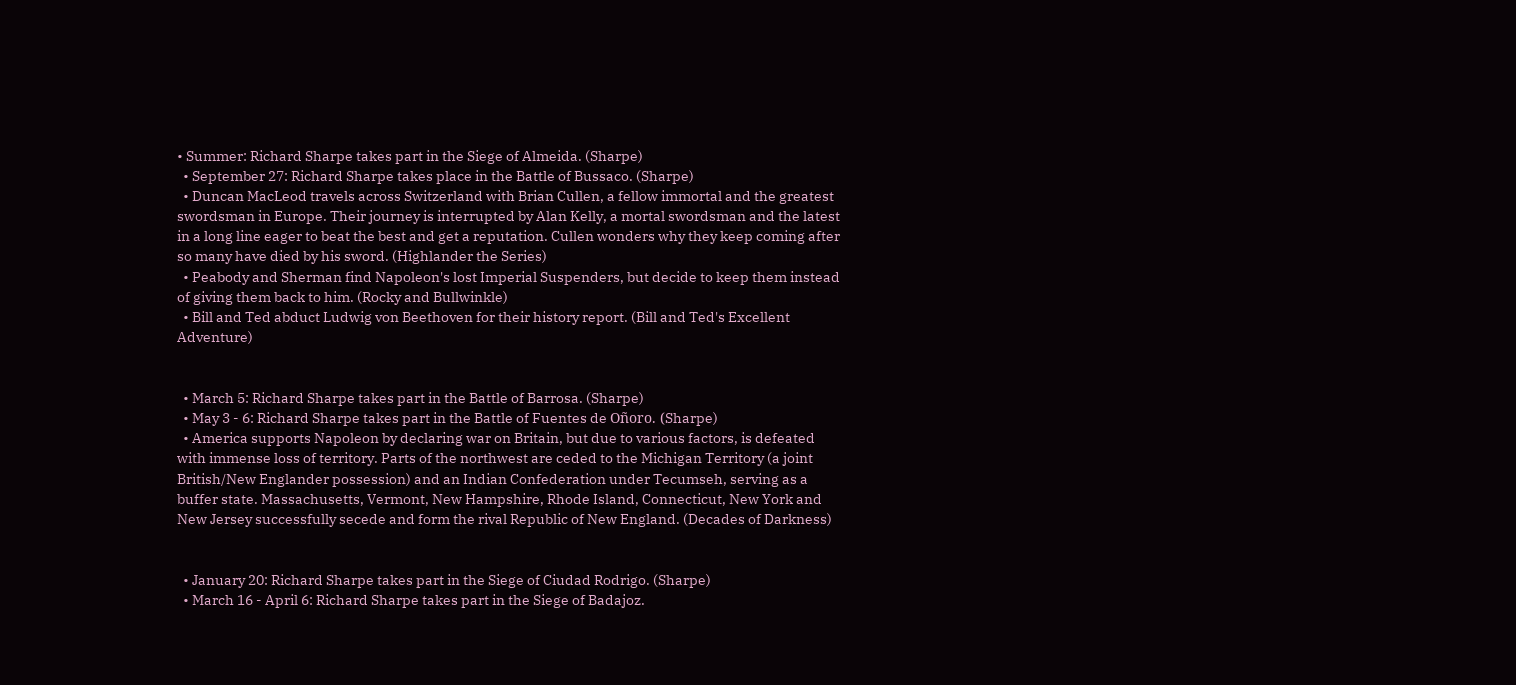• Summer: Richard Sharpe takes part in the Siege of Almeida. (Sharpe)
  • September 27: Richard Sharpe takes place in the Battle of Bussaco. (Sharpe)
  • Duncan MacLeod travels across Switzerland with Brian Cullen, a fellow immortal and the greatest swordsman in Europe. Their journey is interrupted by Alan Kelly, a mortal swordsman and the latest in a long line eager to beat the best and get a reputation. Cullen wonders why they keep coming after so many have died by his sword. (Highlander the Series)
  • Peabody and Sherman find Napoleon's lost Imperial Suspenders, but decide to keep them instead of giving them back to him. (Rocky and Bullwinkle)
  • Bill and Ted abduct Ludwig von Beethoven for their history report. (Bill and Ted's Excellent Adventure)


  • March 5: Richard Sharpe takes part in the Battle of Barrosa. (Sharpe)
  • May 3 - 6: Richard Sharpe takes part in the Battle of Fuentes de Oñoro. (Sharpe)
  • America supports Napoleon by declaring war on Britain, but due to various factors, is defeated with immense loss of territory. Parts of the northwest are ceded to the Michigan Territory (a joint British/New Englander possession) and an Indian Confederation under Tecumseh, serving as a buffer state. Massachusetts, Vermont, New Hampshire, Rhode Island, Connecticut, New York and New Jersey successfully secede and form the rival Republic of New England. (Decades of Darkness)


  • January 20: Richard Sharpe takes part in the Siege of Ciudad Rodrigo. (Sharpe)
  • March 16 - April 6: Richard Sharpe takes part in the Siege of Badajoz.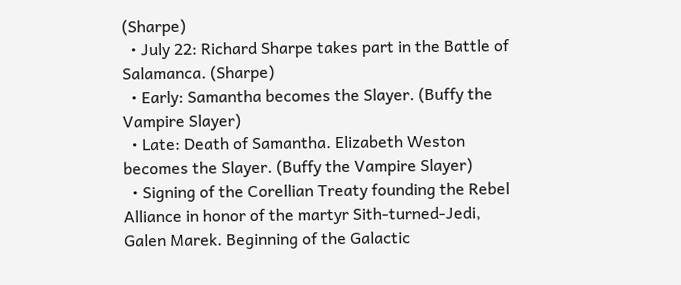(Sharpe)
  • July 22: Richard Sharpe takes part in the Battle of Salamanca. (Sharpe)
  • Early: Samantha becomes the Slayer. (Buffy the Vampire Slayer)
  • Late: Death of Samantha. Elizabeth Weston becomes the Slayer. (Buffy the Vampire Slayer)
  • Signing of the Corellian Treaty founding the Rebel Alliance in honor of the martyr Sith-turned-Jedi, Galen Marek. Beginning of the Galactic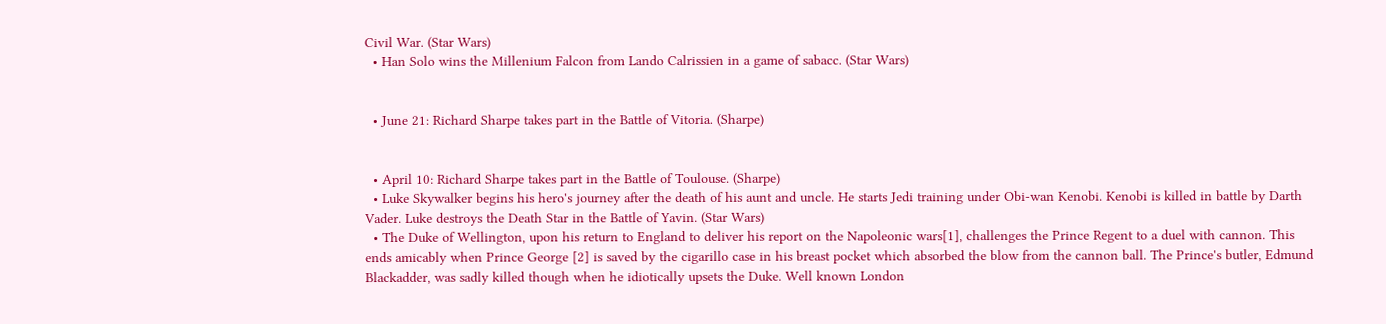Civil War. (Star Wars)
  • Han Solo wins the Millenium Falcon from Lando Calrissien in a game of sabacc. (Star Wars)


  • June 21: Richard Sharpe takes part in the Battle of Vitoria. (Sharpe)


  • April 10: Richard Sharpe takes part in the Battle of Toulouse. (Sharpe)
  • Luke Skywalker begins his hero's journey after the death of his aunt and uncle. He starts Jedi training under Obi-wan Kenobi. Kenobi is killed in battle by Darth Vader. Luke destroys the Death Star in the Battle of Yavin. (Star Wars)
  • The Duke of Wellington, upon his return to England to deliver his report on the Napoleonic wars[1], challenges the Prince Regent to a duel with cannon. This ends amicably when Prince George [2] is saved by the cigarillo case in his breast pocket which absorbed the blow from the cannon ball. The Prince's butler, Edmund Blackadder, was sadly killed though when he idiotically upsets the Duke. Well known London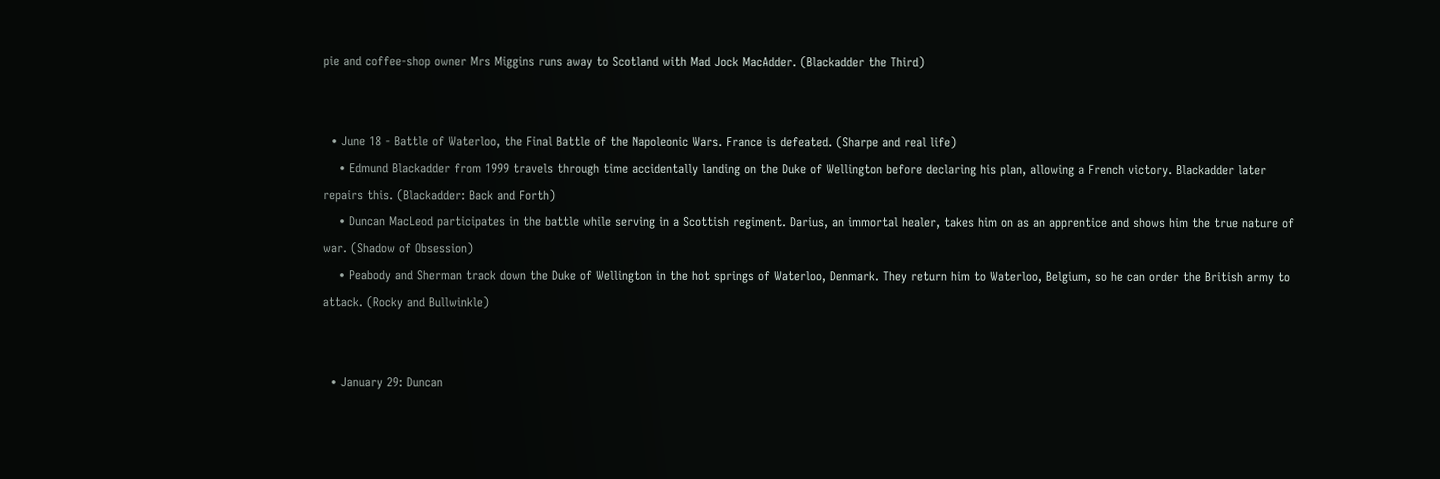pie and coffee-shop owner Mrs Miggins runs away to Scotland with Mad Jock MacAdder. (Blackadder the Third)


  • June 18 - Battle of Waterloo, the Final Battle of the Napoleonic Wars. France is defeated. (Sharpe and real life)
    • Edmund Blackadder from 1999 travels through time accidentally landing on the Duke of Wellington before declaring his plan, allowing a French victory. Blackadder later repairs this. (Blackadder: Back and Forth)
    • Duncan MacLeod participates in the battle while serving in a Scottish regiment. Darius, an immortal healer, takes him on as an apprentice and shows him the true nature of war. (Shadow of Obsession)
    • Peabody and Sherman track down the Duke of Wellington in the hot springs of Waterloo, Denmark. They return him to Waterloo, Belgium, so he can order the British army to attack. (Rocky and Bullwinkle)


  • January 29: Duncan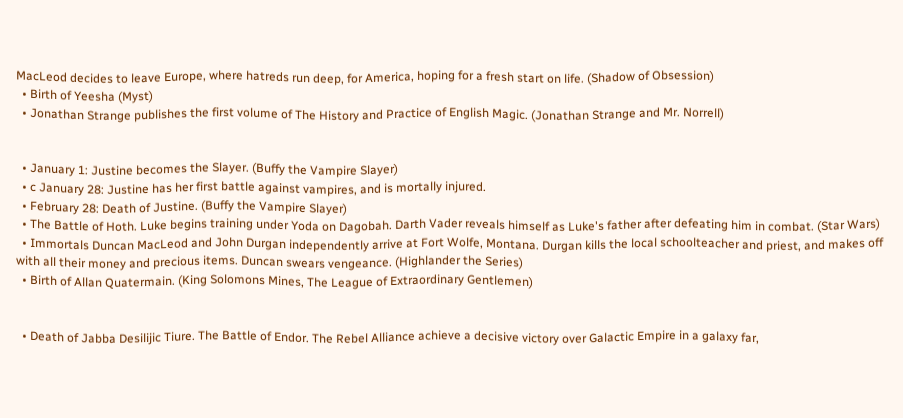MacLeod decides to leave Europe, where hatreds run deep, for America, hoping for a fresh start on life. (Shadow of Obsession)
  • Birth of Yeesha (Myst)
  • Jonathan Strange publishes the first volume of The History and Practice of English Magic. (Jonathan Strange and Mr. Norrell)


  • January 1: Justine becomes the Slayer. (Buffy the Vampire Slayer)
  • c January 28: Justine has her first battle against vampires, and is mortally injured.
  • February 28: Death of Justine. (Buffy the Vampire Slayer)
  • The Battle of Hoth. Luke begins training under Yoda on Dagobah. Darth Vader reveals himself as Luke's father after defeating him in combat. (Star Wars)
  • Immortals Duncan MacLeod and John Durgan independently arrive at Fort Wolfe, Montana. Durgan kills the local schoolteacher and priest, and makes off with all their money and precious items. Duncan swears vengeance. (Highlander the Series)
  • Birth of Allan Quatermain. (King Solomons Mines, The League of Extraordinary Gentlemen)


  • Death of Jabba Desilijic Tiure. The Battle of Endor. The Rebel Alliance achieve a decisive victory over Galactic Empire in a galaxy far,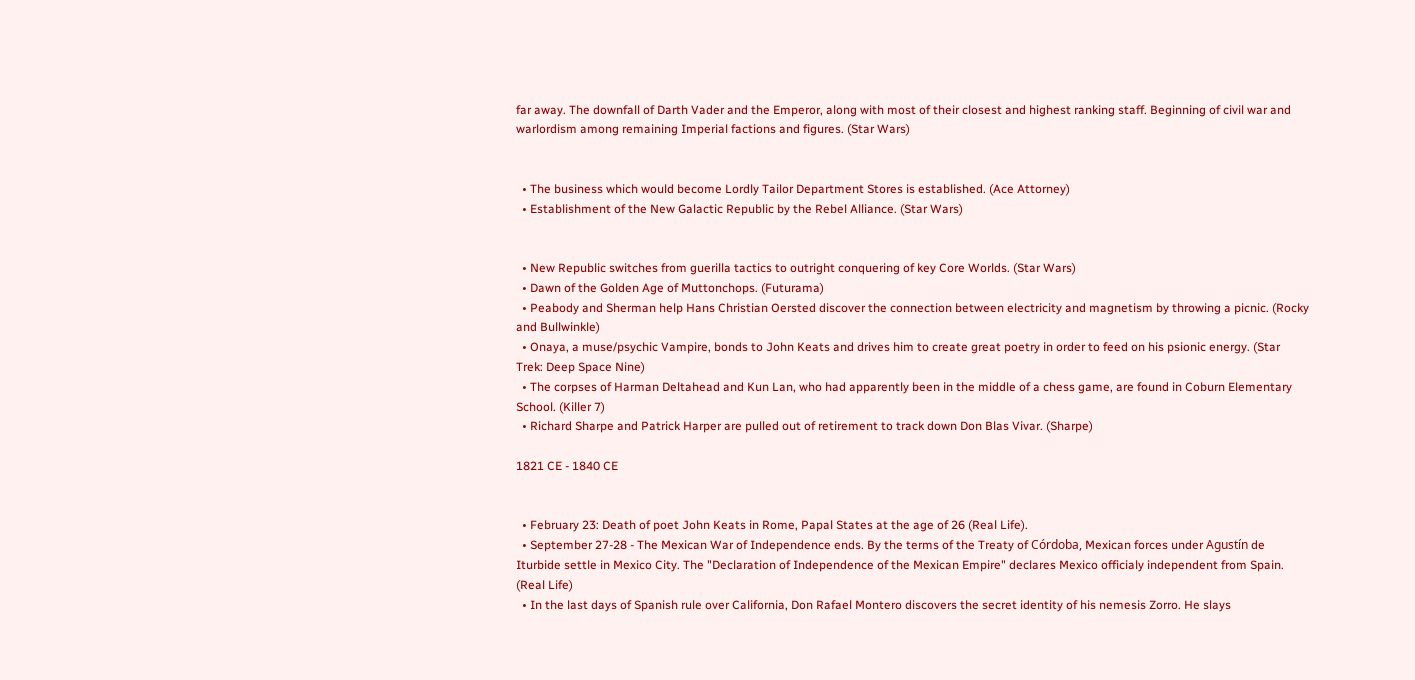far away. The downfall of Darth Vader and the Emperor, along with most of their closest and highest ranking staff. Beginning of civil war and warlordism among remaining Imperial factions and figures. (Star Wars)


  • The business which would become Lordly Tailor Department Stores is established. (Ace Attorney)
  • Establishment of the New Galactic Republic by the Rebel Alliance. (Star Wars)


  • New Republic switches from guerilla tactics to outright conquering of key Core Worlds. (Star Wars)
  • Dawn of the Golden Age of Muttonchops. (Futurama)
  • Peabody and Sherman help Hans Christian Oersted discover the connection between electricity and magnetism by throwing a picnic. (Rocky and Bullwinkle)
  • Onaya, a muse/psychic Vampire, bonds to John Keats and drives him to create great poetry in order to feed on his psionic energy. (Star Trek: Deep Space Nine)
  • The corpses of Harman Deltahead and Kun Lan, who had apparently been in the middle of a chess game, are found in Coburn Elementary School. (Killer 7)
  • Richard Sharpe and Patrick Harper are pulled out of retirement to track down Don Blas Vivar. (Sharpe)

1821 CE - 1840 CE


  • February 23: Death of poet John Keats in Rome, Papal States at the age of 26 (Real Life).
  • September 27-28 - The Mexican War of Independence ends. By the terms of the Treaty of Córdoba, Mexican forces under Agustín de Iturbide settle in Mexico City. The "Declaration of Independence of the Mexican Empire" declares Mexico officialy independent from Spain. (Real Life)
  • In the last days of Spanish rule over California, Don Rafael Montero discovers the secret identity of his nemesis Zorro. He slays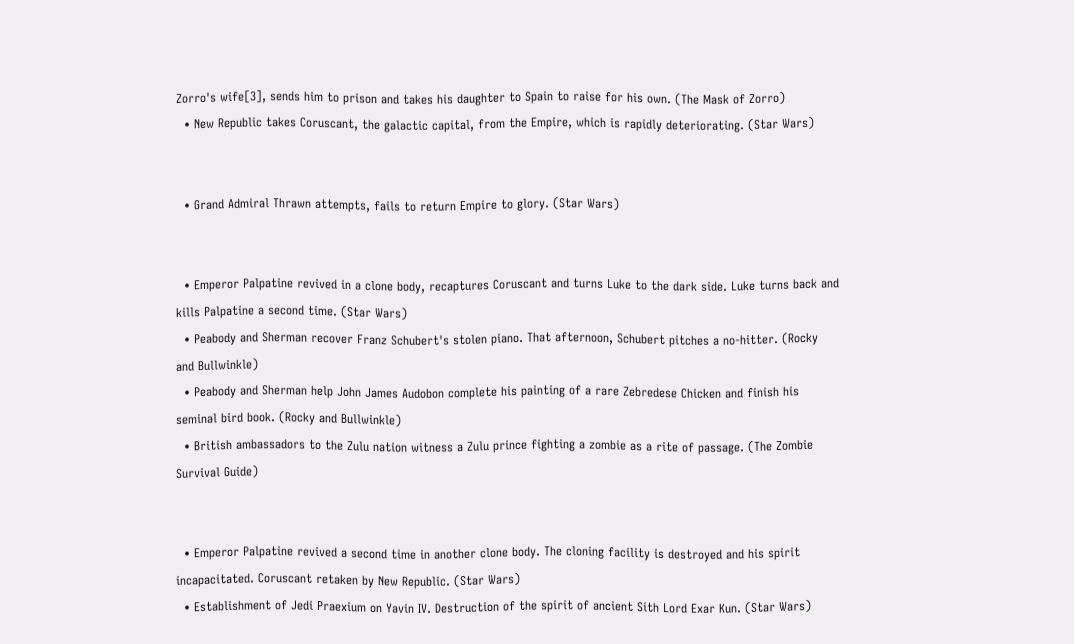Zorro's wife[3], sends him to prison and takes his daughter to Spain to raise for his own. (The Mask of Zorro)
  • New Republic takes Coruscant, the galactic capital, from the Empire, which is rapidly deteriorating. (Star Wars)


  • Grand Admiral Thrawn attempts, fails to return Empire to glory. (Star Wars)


  • Emperor Palpatine revived in a clone body, recaptures Coruscant and turns Luke to the dark side. Luke turns back and kills Palpatine a second time. (Star Wars)
  • Peabody and Sherman recover Franz Schubert's stolen piano. That afternoon, Schubert pitches a no-hitter. (Rocky and Bullwinkle)
  • Peabody and Sherman help John James Audobon complete his painting of a rare Zebredese Chicken and finish his seminal bird book. (Rocky and Bullwinkle)
  • British ambassadors to the Zulu nation witness a Zulu prince fighting a zombie as a rite of passage. (The Zombie Survival Guide)


  • Emperor Palpatine revived a second time in another clone body. The cloning facility is destroyed and his spirit incapacitated. Coruscant retaken by New Republic. (Star Wars)
  • Establishment of Jedi Praexium on Yavin IV. Destruction of the spirit of ancient Sith Lord Exar Kun. (Star Wars)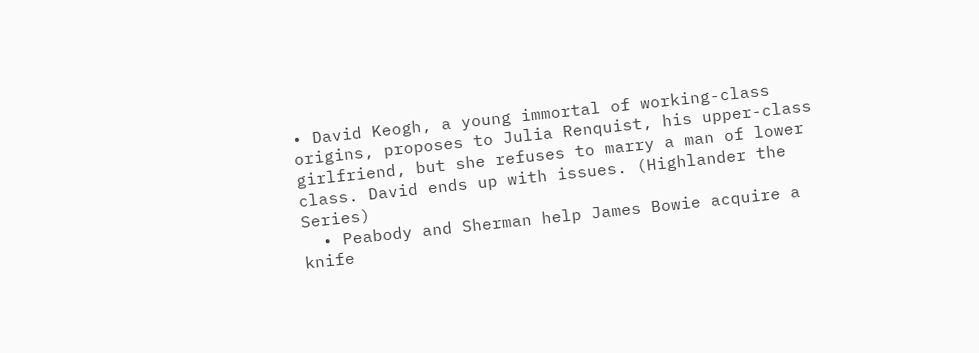• David Keogh, a young immortal of working-class origins, proposes to Julia Renquist, his upper-class girlfriend, but she refuses to marry a man of lower class. David ends up with issues. (Highlander the Series)
  • Peabody and Sherman help James Bowie acquire a knife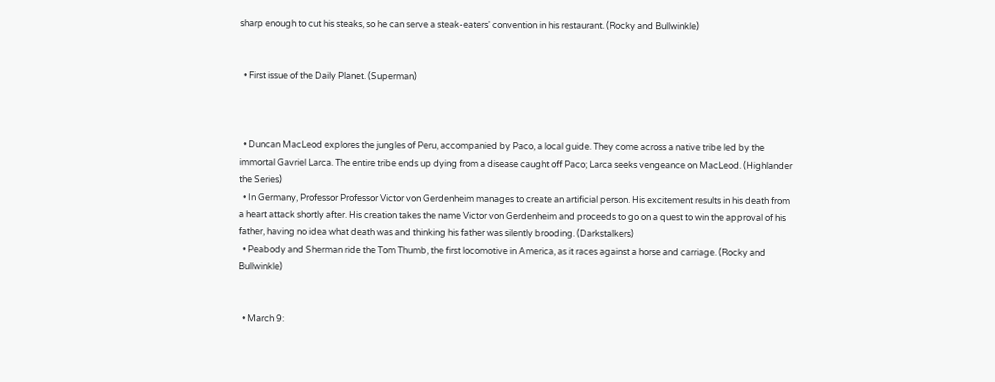sharp enough to cut his steaks, so he can serve a steak-eaters' convention in his restaurant. (Rocky and Bullwinkle)


  • First issue of the Daily Planet. (Superman)



  • Duncan MacLeod explores the jungles of Peru, accompanied by Paco, a local guide. They come across a native tribe led by the immortal Gavriel Larca. The entire tribe ends up dying from a disease caught off Paco; Larca seeks vengeance on MacLeod. (Highlander the Series)
  • In Germany, Professor Professor Victor von Gerdenheim manages to create an artificial person. His excitement results in his death from a heart attack shortly after. His creation takes the name Victor von Gerdenheim and proceeds to go on a quest to win the approval of his father, having no idea what death was and thinking his father was silently brooding. (Darkstalkers)
  • Peabody and Sherman ride the Tom Thumb, the first locomotive in America, as it races against a horse and carriage. (Rocky and Bullwinkle)


  • March 9: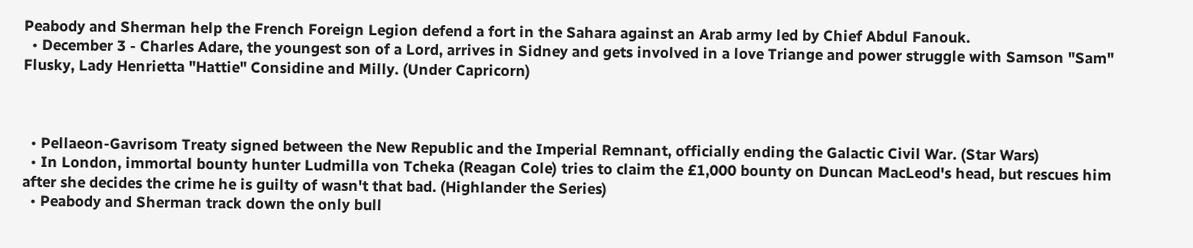Peabody and Sherman help the French Foreign Legion defend a fort in the Sahara against an Arab army led by Chief Abdul Fanouk.
  • December 3 - Charles Adare, the youngest son of a Lord, arrives in Sidney and gets involved in a love Triange and power struggle with Samson "Sam" Flusky, Lady Henrietta "Hattie" Considine and Milly. (Under Capricorn)



  • Pellaeon-Gavrisom Treaty signed between the New Republic and the Imperial Remnant, officially ending the Galactic Civil War. (Star Wars)
  • In London, immortal bounty hunter Ludmilla von Tcheka (Reagan Cole) tries to claim the £1,000 bounty on Duncan MacLeod's head, but rescues him after she decides the crime he is guilty of wasn't that bad. (Highlander the Series)
  • Peabody and Sherman track down the only bull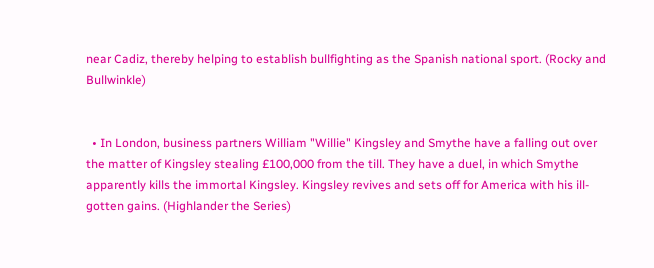near Cadiz, thereby helping to establish bullfighting as the Spanish national sport. (Rocky and Bullwinkle)


  • In London, business partners William "Willie" Kingsley and Smythe have a falling out over the matter of Kingsley stealing £100,000 from the till. They have a duel, in which Smythe apparently kills the immortal Kingsley. Kingsley revives and sets off for America with his ill-gotten gains. (Highlander the Series)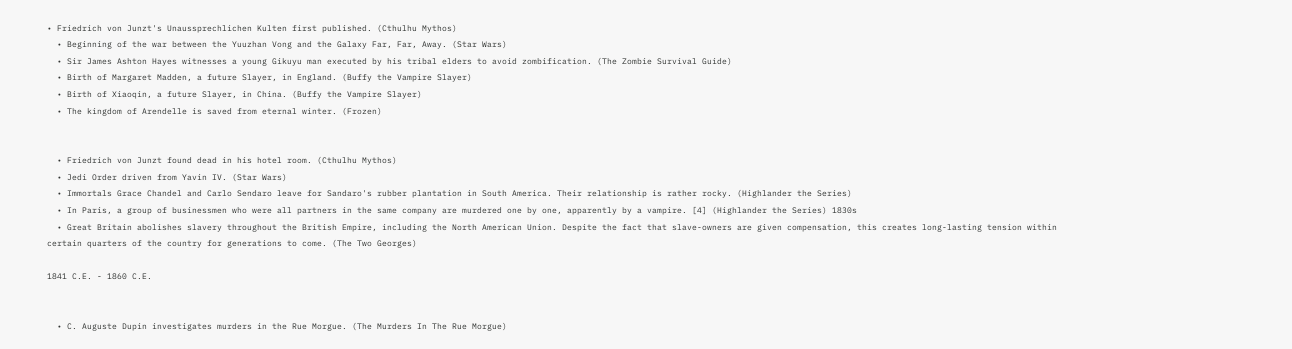• Friedrich von Junzt's Unaussprechlichen Kulten first published. (Cthulhu Mythos)
  • Beginning of the war between the Yuuzhan Vong and the Galaxy Far, Far, Away. (Star Wars)
  • Sir James Ashton Hayes witnesses a young Gikuyu man executed by his tribal elders to avoid zombification. (The Zombie Survival Guide)
  • Birth of Margaret Madden, a future Slayer, in England. (Buffy the Vampire Slayer)
  • Birth of Xiaoqin, a future Slayer, in China. (Buffy the Vampire Slayer)
  • The kingdom of Arendelle is saved from eternal winter. (Frozen)


  • Friedrich von Junzt found dead in his hotel room. (Cthulhu Mythos)
  • Jedi Order driven from Yavin IV. (Star Wars)
  • Immortals Grace Chandel and Carlo Sendaro leave for Sandaro's rubber plantation in South America. Their relationship is rather rocky. (Highlander the Series)
  • In Paris, a group of businessmen who were all partners in the same company are murdered one by one, apparently by a vampire. [4] (Highlander the Series) 1830s
  • Great Britain abolishes slavery throughout the British Empire, including the North American Union. Despite the fact that slave-owners are given compensation, this creates long-lasting tension within certain quarters of the country for generations to come. (The Two Georges)

1841 C.E. - 1860 C.E.


  • C. Auguste Dupin investigates murders in the Rue Morgue. (The Murders In The Rue Morgue)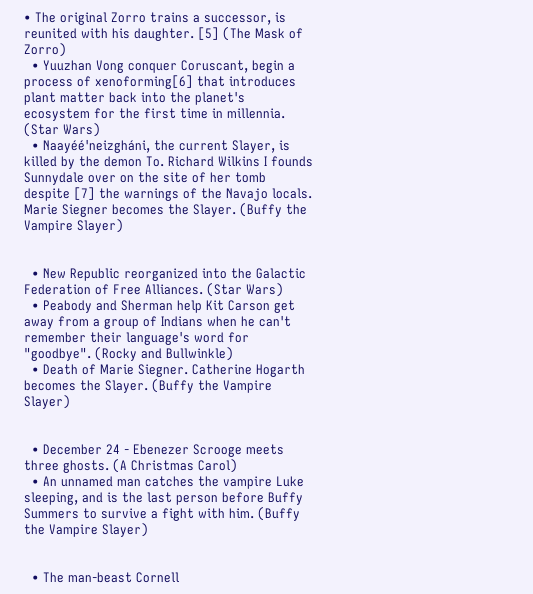• The original Zorro trains a successor, is reunited with his daughter. [5] (The Mask of Zorro)
  • Yuuzhan Vong conquer Coruscant, begin a process of xenoforming[6] that introduces plant matter back into the planet's ecosystem for the first time in millennia. (Star Wars)
  • Naayéé'neizgháni, the current Slayer, is killed by the demon To. Richard Wilkins I founds Sunnydale over on the site of her tomb despite [7] the warnings of the Navajo locals. Marie Siegner becomes the Slayer. (Buffy the Vampire Slayer)


  • New Republic reorganized into the Galactic Federation of Free Alliances. (Star Wars)
  • Peabody and Sherman help Kit Carson get away from a group of Indians when he can't remember their language's word for "goodbye". (Rocky and Bullwinkle)
  • Death of Marie Siegner. Catherine Hogarth becomes the Slayer. (Buffy the Vampire Slayer)


  • December 24 - Ebenezer Scrooge meets three ghosts. (A Christmas Carol)
  • An unnamed man catches the vampire Luke sleeping, and is the last person before Buffy Summers to survive a fight with him. (Buffy the Vampire Slayer)


  • The man-beast Cornell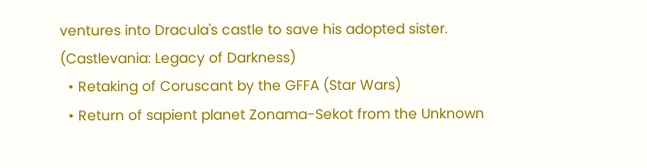ventures into Dracula's castle to save his adopted sister. (Castlevania: Legacy of Darkness)
  • Retaking of Coruscant by the GFFA (Star Wars)
  • Return of sapient planet Zonama-Sekot from the Unknown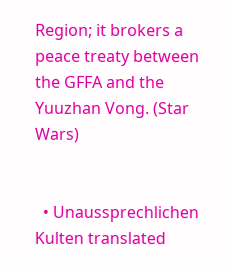Region; it brokers a peace treaty between the GFFA and the Yuuzhan Vong. (Star Wars)


  • Unaussprechlichen Kulten translated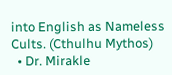into English as Nameless Cults. (Cthulhu Mythos)
  • Dr. Mirakle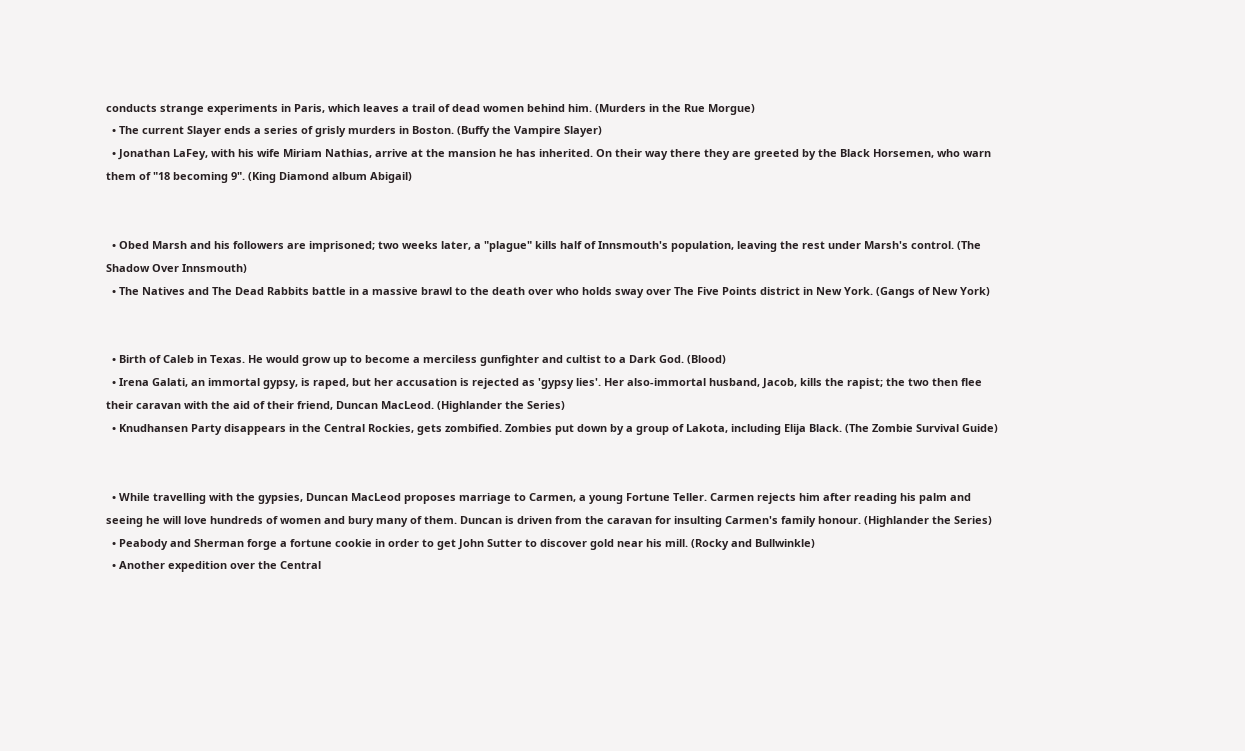conducts strange experiments in Paris, which leaves a trail of dead women behind him. (Murders in the Rue Morgue)
  • The current Slayer ends a series of grisly murders in Boston. (Buffy the Vampire Slayer)
  • Jonathan LaFey, with his wife Miriam Nathias, arrive at the mansion he has inherited. On their way there they are greeted by the Black Horsemen, who warn them of "18 becoming 9". (King Diamond album Abigail)


  • Obed Marsh and his followers are imprisoned; two weeks later, a "plague" kills half of Innsmouth's population, leaving the rest under Marsh's control. (The Shadow Over Innsmouth)
  • The Natives and The Dead Rabbits battle in a massive brawl to the death over who holds sway over The Five Points district in New York. (Gangs of New York)


  • Birth of Caleb in Texas. He would grow up to become a merciless gunfighter and cultist to a Dark God. (Blood)
  • Irena Galati, an immortal gypsy, is raped, but her accusation is rejected as 'gypsy lies'. Her also-immortal husband, Jacob, kills the rapist; the two then flee their caravan with the aid of their friend, Duncan MacLeod. (Highlander the Series)
  • Knudhansen Party disappears in the Central Rockies, gets zombified. Zombies put down by a group of Lakota, including Elija Black. (The Zombie Survival Guide)


  • While travelling with the gypsies, Duncan MacLeod proposes marriage to Carmen, a young Fortune Teller. Carmen rejects him after reading his palm and seeing he will love hundreds of women and bury many of them. Duncan is driven from the caravan for insulting Carmen's family honour. (Highlander the Series)
  • Peabody and Sherman forge a fortune cookie in order to get John Sutter to discover gold near his mill. (Rocky and Bullwinkle)
  • Another expedition over the Central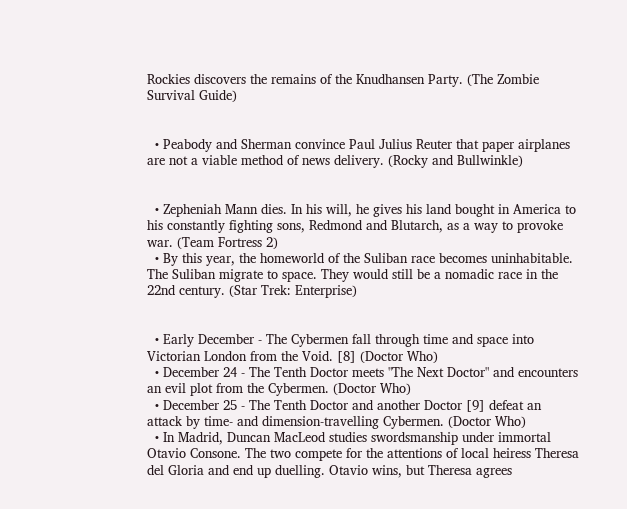Rockies discovers the remains of the Knudhansen Party. (The Zombie Survival Guide)


  • Peabody and Sherman convince Paul Julius Reuter that paper airplanes are not a viable method of news delivery. (Rocky and Bullwinkle)


  • Zepheniah Mann dies. In his will, he gives his land bought in America to his constantly fighting sons, Redmond and Blutarch, as a way to provoke war. (Team Fortress 2)
  • By this year, the homeworld of the Suliban race becomes uninhabitable. The Suliban migrate to space. They would still be a nomadic race in the 22nd century. (Star Trek: Enterprise)


  • Early December - The Cybermen fall through time and space into Victorian London from the Void. [8] (Doctor Who)
  • December 24 - The Tenth Doctor meets "The Next Doctor" and encounters an evil plot from the Cybermen. (Doctor Who)
  • December 25 - The Tenth Doctor and another Doctor [9] defeat an attack by time- and dimension-travelling Cybermen. (Doctor Who)
  • In Madrid, Duncan MacLeod studies swordsmanship under immortal Otavio Consone. The two compete for the attentions of local heiress Theresa del Gloria and end up duelling. Otavio wins, but Theresa agrees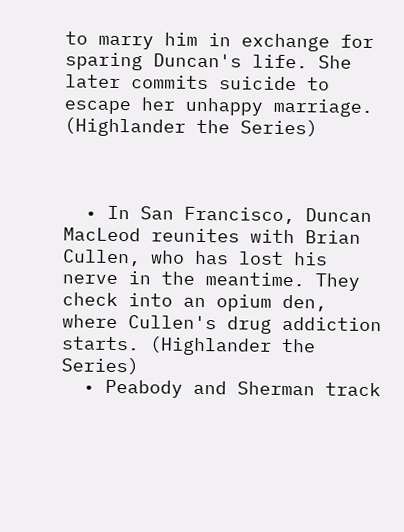to marry him in exchange for sparing Duncan's life. She later commits suicide to escape her unhappy marriage. (Highlander the Series)



  • In San Francisco, Duncan MacLeod reunites with Brian Cullen, who has lost his nerve in the meantime. They check into an opium den, where Cullen's drug addiction starts. (Highlander the Series)
  • Peabody and Sherman track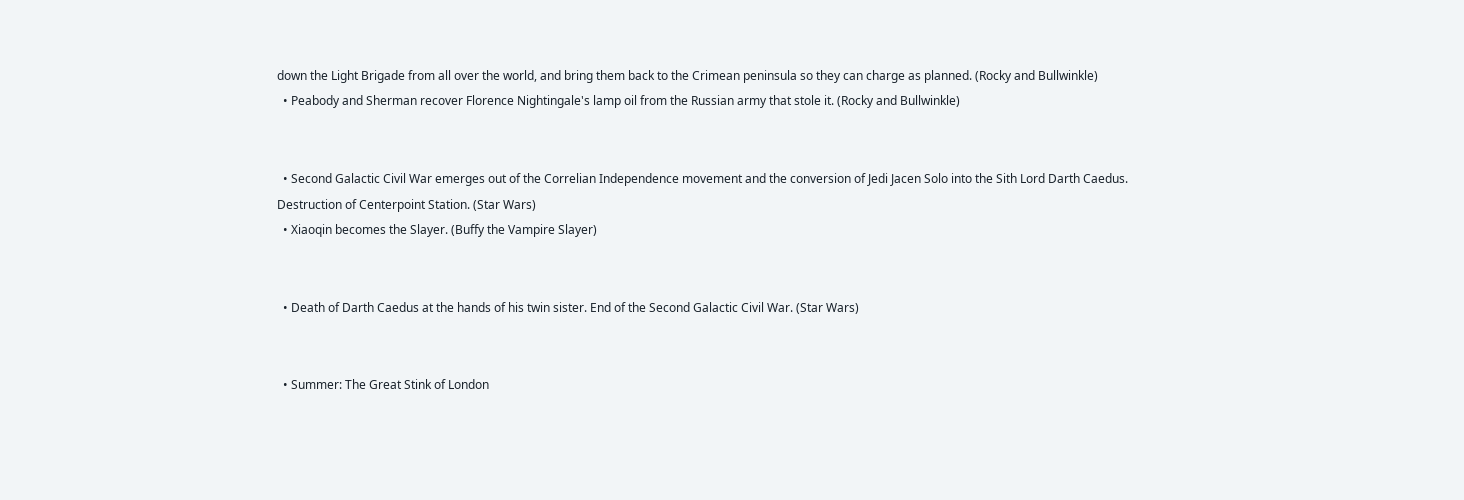down the Light Brigade from all over the world, and bring them back to the Crimean peninsula so they can charge as planned. (Rocky and Bullwinkle)
  • Peabody and Sherman recover Florence Nightingale's lamp oil from the Russian army that stole it. (Rocky and Bullwinkle)


  • Second Galactic Civil War emerges out of the Correlian Independence movement and the conversion of Jedi Jacen Solo into the Sith Lord Darth Caedus. Destruction of Centerpoint Station. (Star Wars)
  • Xiaoqin becomes the Slayer. (Buffy the Vampire Slayer)


  • Death of Darth Caedus at the hands of his twin sister. End of the Second Galactic Civil War. (Star Wars)


  • Summer: The Great Stink of London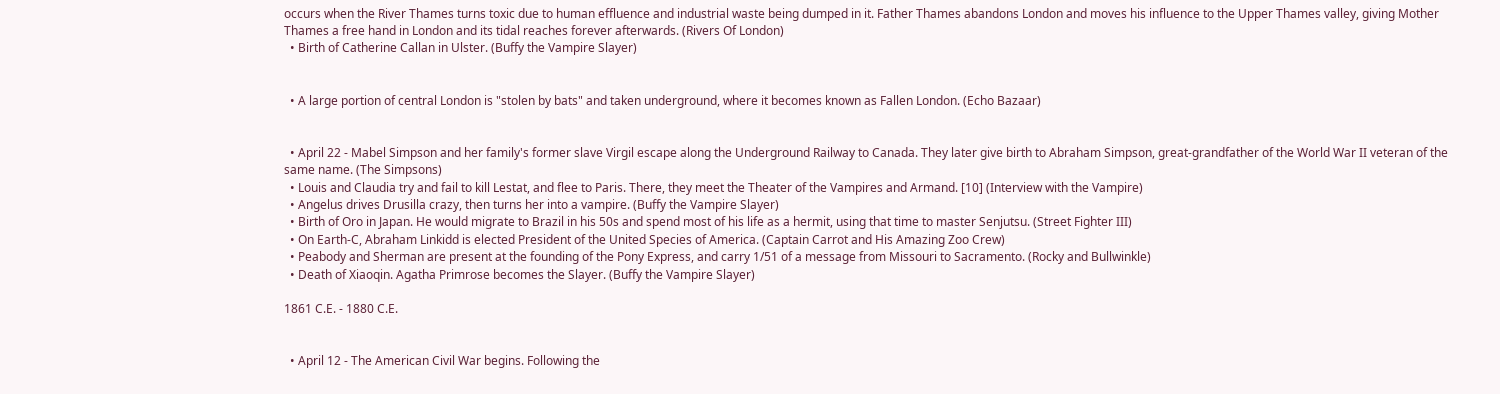occurs when the River Thames turns toxic due to human effluence and industrial waste being dumped in it. Father Thames abandons London and moves his influence to the Upper Thames valley, giving Mother Thames a free hand in London and its tidal reaches forever afterwards. (Rivers Of London)
  • Birth of Catherine Callan in Ulster. (Buffy the Vampire Slayer)


  • A large portion of central London is "stolen by bats" and taken underground, where it becomes known as Fallen London. (Echo Bazaar)


  • April 22 - Mabel Simpson and her family's former slave Virgil escape along the Underground Railway to Canada. They later give birth to Abraham Simpson, great-grandfather of the World War II veteran of the same name. (The Simpsons)
  • Louis and Claudia try and fail to kill Lestat, and flee to Paris. There, they meet the Theater of the Vampires and Armand. [10] (Interview with the Vampire)
  • Angelus drives Drusilla crazy, then turns her into a vampire. (Buffy the Vampire Slayer)
  • Birth of Oro in Japan. He would migrate to Brazil in his 50s and spend most of his life as a hermit, using that time to master Senjutsu. (Street Fighter III)
  • On Earth-C, Abraham Linkidd is elected President of the United Species of America. (Captain Carrot and His Amazing Zoo Crew)
  • Peabody and Sherman are present at the founding of the Pony Express, and carry 1/51 of a message from Missouri to Sacramento. (Rocky and Bullwinkle)
  • Death of Xiaoqin. Agatha Primrose becomes the Slayer. (Buffy the Vampire Slayer)

1861 C.E. - 1880 C.E.


  • April 12 - The American Civil War begins. Following the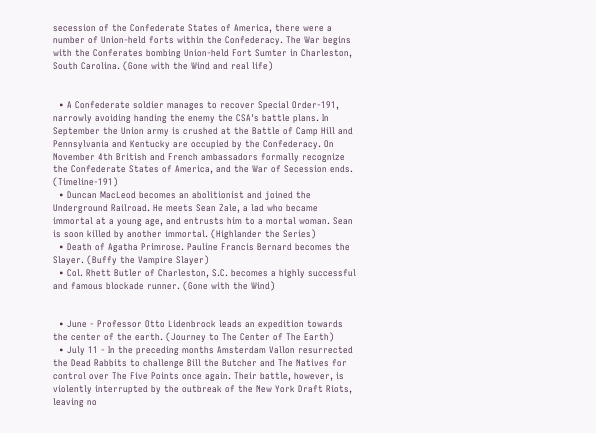secession of the Confederate States of America, there were a number of Union-held forts within the Confederacy. The War begins with the Conferates bombing Union-held Fort Sumter in Charleston, South Carolina. (Gone with the Wind and real life)


  • A Confederate soldier manages to recover Special Order-191, narrowly avoiding handing the enemy the CSA's battle plans. In September the Union army is crushed at the Battle of Camp Hill and Pennsylvania and Kentucky are occupied by the Confederacy. On November 4th British and French ambassadors formally recognize the Confederate States of America, and the War of Secession ends. (Timeline-191)
  • Duncan MacLeod becomes an abolitionist and joined the Underground Railroad. He meets Sean Zale, a lad who became immortal at a young age, and entrusts him to a mortal woman. Sean is soon killed by another immortal. (Highlander the Series)
  • Death of Agatha Primrose. Pauline Francis Bernard becomes the Slayer. (Buffy the Vampire Slayer)
  • Col. Rhett Butler of Charleston, S.C. becomes a highly successful and famous blockade runner. (Gone with the Wind)


  • June - Professor Otto Lidenbrock leads an expedition towards the center of the earth. (Journey to The Center of The Earth)
  • July 11 - In the preceding months Amsterdam Vallon resurrected the Dead Rabbits to challenge Bill the Butcher and The Natives for control over The Five Points once again. Their battle, however, is violently interrupted by the outbreak of the New York Draft Riots, leaving no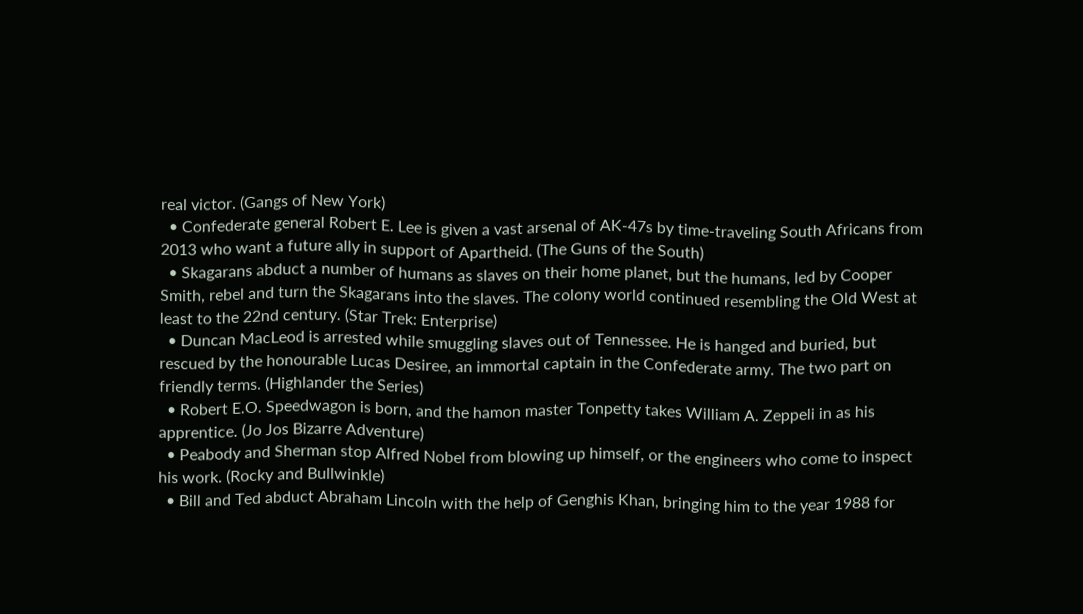real victor. (Gangs of New York)
  • Confederate general Robert E. Lee is given a vast arsenal of AK-47s by time-traveling South Africans from 2013 who want a future ally in support of Apartheid. (The Guns of the South)
  • Skagarans abduct a number of humans as slaves on their home planet, but the humans, led by Cooper Smith, rebel and turn the Skagarans into the slaves. The colony world continued resembling the Old West at least to the 22nd century. (Star Trek: Enterprise)
  • Duncan MacLeod is arrested while smuggling slaves out of Tennessee. He is hanged and buried, but rescued by the honourable Lucas Desiree, an immortal captain in the Confederate army. The two part on friendly terms. (Highlander the Series)
  • Robert E.O. Speedwagon is born, and the hamon master Tonpetty takes William A. Zeppeli in as his apprentice. (Jo Jos Bizarre Adventure)
  • Peabody and Sherman stop Alfred Nobel from blowing up himself, or the engineers who come to inspect his work. (Rocky and Bullwinkle)
  • Bill and Ted abduct Abraham Lincoln with the help of Genghis Khan, bringing him to the year 1988 for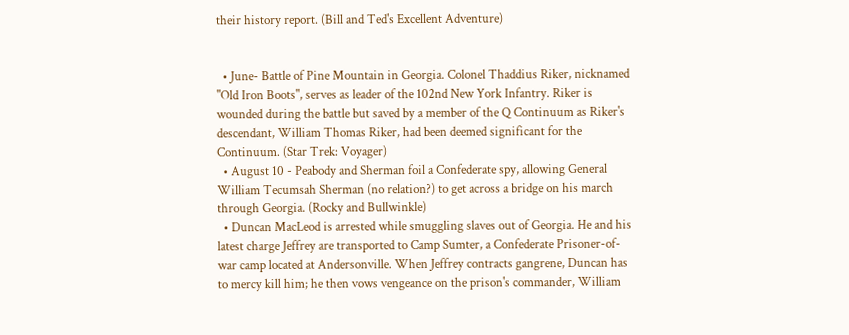their history report. (Bill and Ted's Excellent Adventure)


  • June- Battle of Pine Mountain in Georgia. Colonel Thaddius Riker, nicknamed "Old Iron Boots", serves as leader of the 102nd New York Infantry. Riker is wounded during the battle but saved by a member of the Q Continuum as Riker's descendant, William Thomas Riker, had been deemed significant for the Continuum. (Star Trek: Voyager)
  • August 10 - Peabody and Sherman foil a Confederate spy, allowing General William Tecumsah Sherman (no relation?) to get across a bridge on his march through Georgia. (Rocky and Bullwinkle)
  • Duncan MacLeod is arrested while smuggling slaves out of Georgia. He and his latest charge Jeffrey are transported to Camp Sumter, a Confederate Prisoner-of-war camp located at Andersonville. When Jeffrey contracts gangrene, Duncan has to mercy kill him; he then vows vengeance on the prison's commander, William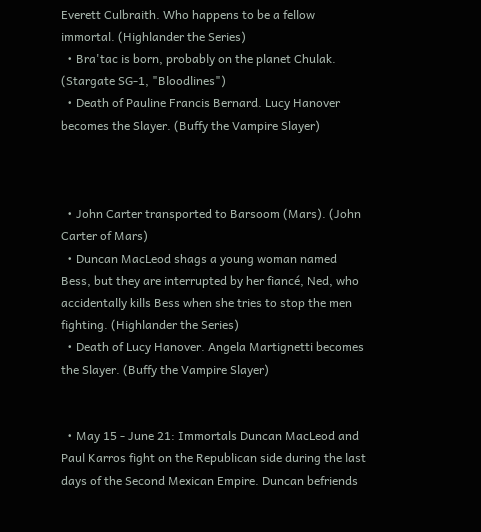Everett Culbraith. Who happens to be a fellow immortal. (Highlander the Series)
  • Bra'tac is born, probably on the planet Chulak. (Stargate SG-1, "Bloodlines")
  • Death of Pauline Francis Bernard. Lucy Hanover becomes the Slayer. (Buffy the Vampire Slayer)



  • John Carter transported to Barsoom (Mars). (John Carter of Mars)
  • Duncan MacLeod shags a young woman named Bess, but they are interrupted by her fiancé, Ned, who accidentally kills Bess when she tries to stop the men fighting. (Highlander the Series)
  • Death of Lucy Hanover. Angela Martignetti becomes the Slayer. (Buffy the Vampire Slayer)


  • May 15 - June 21: Immortals Duncan MacLeod and Paul Karros fight on the Republican side during the last days of the Second Mexican Empire. Duncan befriends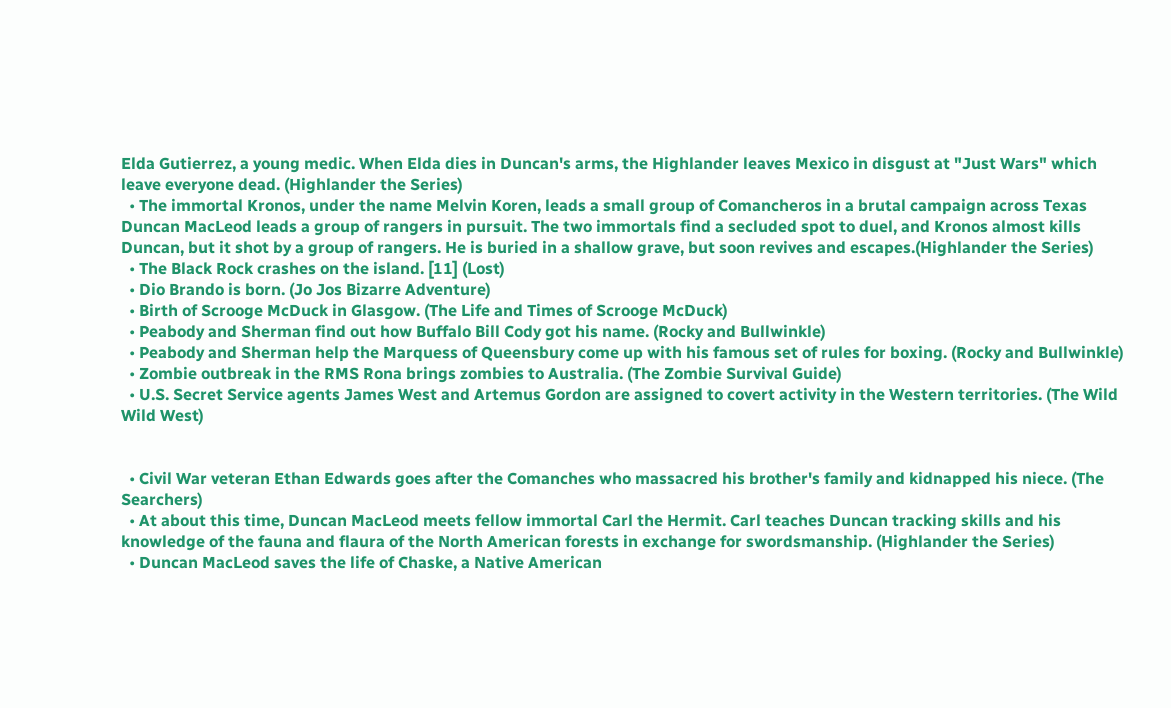Elda Gutierrez, a young medic. When Elda dies in Duncan's arms, the Highlander leaves Mexico in disgust at "Just Wars" which leave everyone dead. (Highlander the Series)
  • The immortal Kronos, under the name Melvin Koren, leads a small group of Comancheros in a brutal campaign across Texas Duncan MacLeod leads a group of rangers in pursuit. The two immortals find a secluded spot to duel, and Kronos almost kills Duncan, but it shot by a group of rangers. He is buried in a shallow grave, but soon revives and escapes.(Highlander the Series)
  • The Black Rock crashes on the island. [11] (Lost)
  • Dio Brando is born. (Jo Jos Bizarre Adventure)
  • Birth of Scrooge McDuck in Glasgow. (The Life and Times of Scrooge McDuck)
  • Peabody and Sherman find out how Buffalo Bill Cody got his name. (Rocky and Bullwinkle)
  • Peabody and Sherman help the Marquess of Queensbury come up with his famous set of rules for boxing. (Rocky and Bullwinkle)
  • Zombie outbreak in the RMS Rona brings zombies to Australia. (The Zombie Survival Guide)
  • U.S. Secret Service agents James West and Artemus Gordon are assigned to covert activity in the Western territories. (The Wild Wild West)


  • Civil War veteran Ethan Edwards goes after the Comanches who massacred his brother's family and kidnapped his niece. (The Searchers)
  • At about this time, Duncan MacLeod meets fellow immortal Carl the Hermit. Carl teaches Duncan tracking skills and his knowledge of the fauna and flaura of the North American forests in exchange for swordsmanship. (Highlander the Series)
  • Duncan MacLeod saves the life of Chaske, a Native American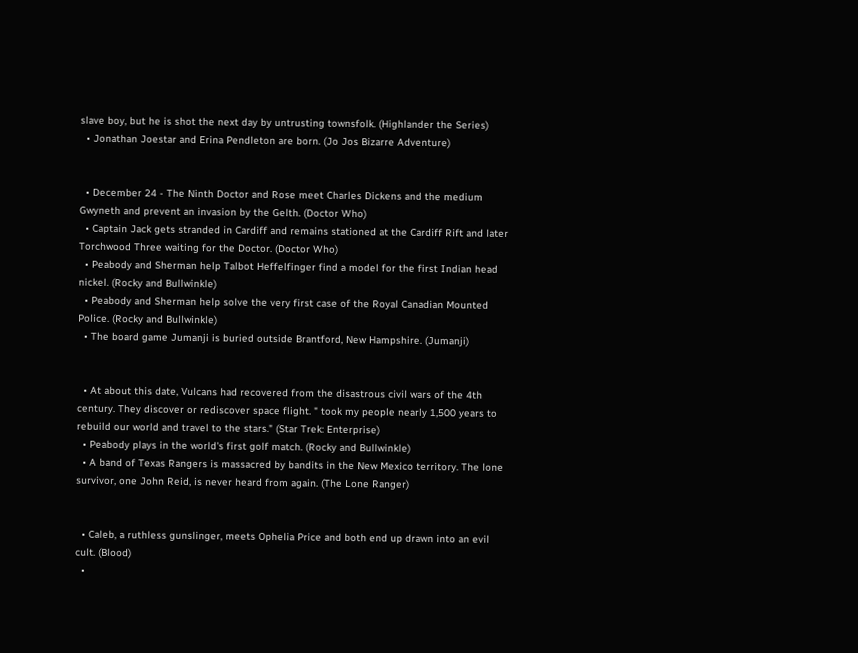slave boy, but he is shot the next day by untrusting townsfolk. (Highlander the Series)
  • Jonathan Joestar and Erina Pendleton are born. (Jo Jos Bizarre Adventure)


  • December 24 - The Ninth Doctor and Rose meet Charles Dickens and the medium Gwyneth and prevent an invasion by the Gelth. (Doctor Who)
  • Captain Jack gets stranded in Cardiff and remains stationed at the Cardiff Rift and later Torchwood Three waiting for the Doctor. (Doctor Who)
  • Peabody and Sherman help Talbot Heffelfinger find a model for the first Indian head nickel. (Rocky and Bullwinkle)
  • Peabody and Sherman help solve the very first case of the Royal Canadian Mounted Police. (Rocky and Bullwinkle)
  • The board game Jumanji is buried outside Brantford, New Hampshire. (Jumanji)


  • At about this date, Vulcans had recovered from the disastrous civil wars of the 4th century. They discover or rediscover space flight. " took my people nearly 1,500 years to rebuild our world and travel to the stars." (Star Trek: Enterprise)
  • Peabody plays in the world's first golf match. (Rocky and Bullwinkle)
  • A band of Texas Rangers is massacred by bandits in the New Mexico territory. The lone survivor, one John Reid, is never heard from again. (The Lone Ranger)


  • Caleb, a ruthless gunslinger, meets Ophelia Price and both end up drawn into an evil cult. (Blood)
  •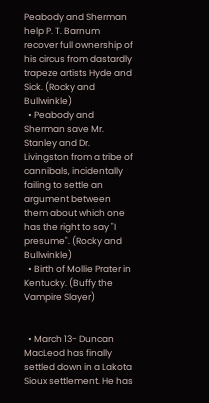Peabody and Sherman help P. T. Barnum recover full ownership of his circus from dastardly trapeze artists Hyde and Sick. (Rocky and Bullwinkle)
  • Peabody and Sherman save Mr. Stanley and Dr. Livingston from a tribe of cannibals, incidentally failing to settle an argument between them about which one has the right to say "I presume". (Rocky and Bullwinkle)
  • Birth of Mollie Prater in Kentucky. (Buffy the Vampire Slayer)


  • March 13- Duncan MacLeod has finally settled down in a Lakota Sioux settlement. He has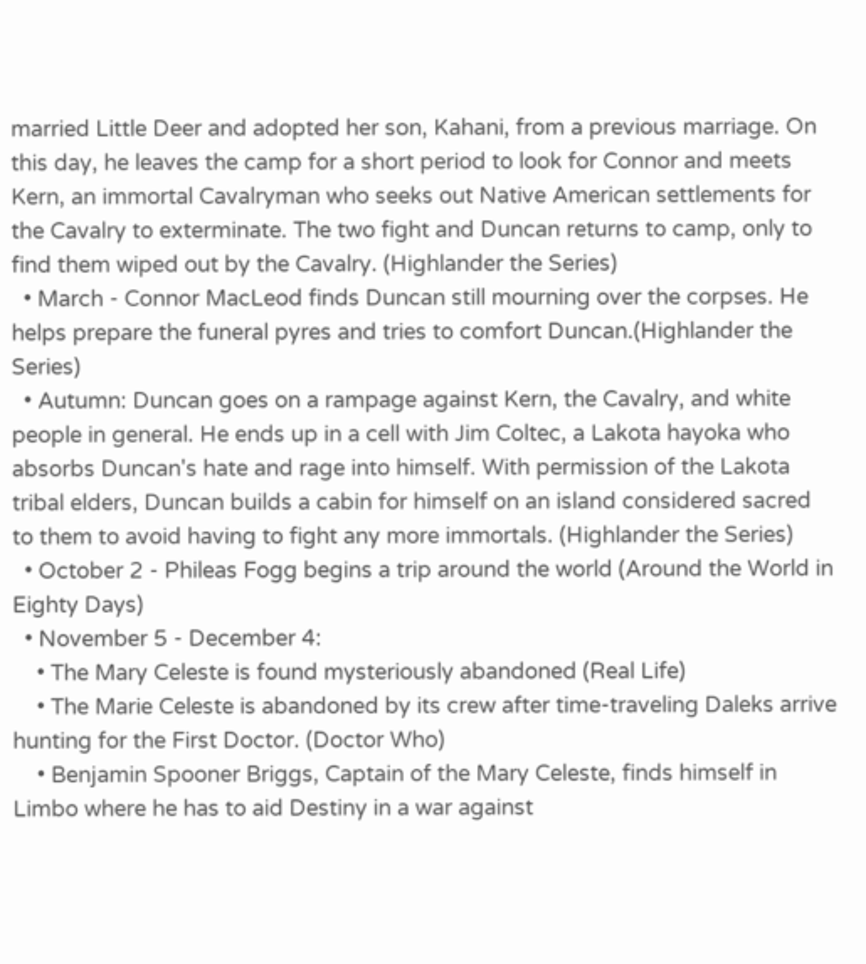married Little Deer and adopted her son, Kahani, from a previous marriage. On this day, he leaves the camp for a short period to look for Connor and meets Kern, an immortal Cavalryman who seeks out Native American settlements for the Cavalry to exterminate. The two fight and Duncan returns to camp, only to find them wiped out by the Cavalry. (Highlander the Series)
  • March - Connor MacLeod finds Duncan still mourning over the corpses. He helps prepare the funeral pyres and tries to comfort Duncan.(Highlander the Series)
  • Autumn: Duncan goes on a rampage against Kern, the Cavalry, and white people in general. He ends up in a cell with Jim Coltec, a Lakota hayoka who absorbs Duncan's hate and rage into himself. With permission of the Lakota tribal elders, Duncan builds a cabin for himself on an island considered sacred to them to avoid having to fight any more immortals. (Highlander the Series)
  • October 2 - Phileas Fogg begins a trip around the world (Around the World in Eighty Days)
  • November 5 - December 4:
    • The Mary Celeste is found mysteriously abandoned (Real Life)
    • The Marie Celeste is abandoned by its crew after time-traveling Daleks arrive hunting for the First Doctor. (Doctor Who)
    • Benjamin Spooner Briggs, Captain of the Mary Celeste, finds himself in Limbo where he has to aid Destiny in a war against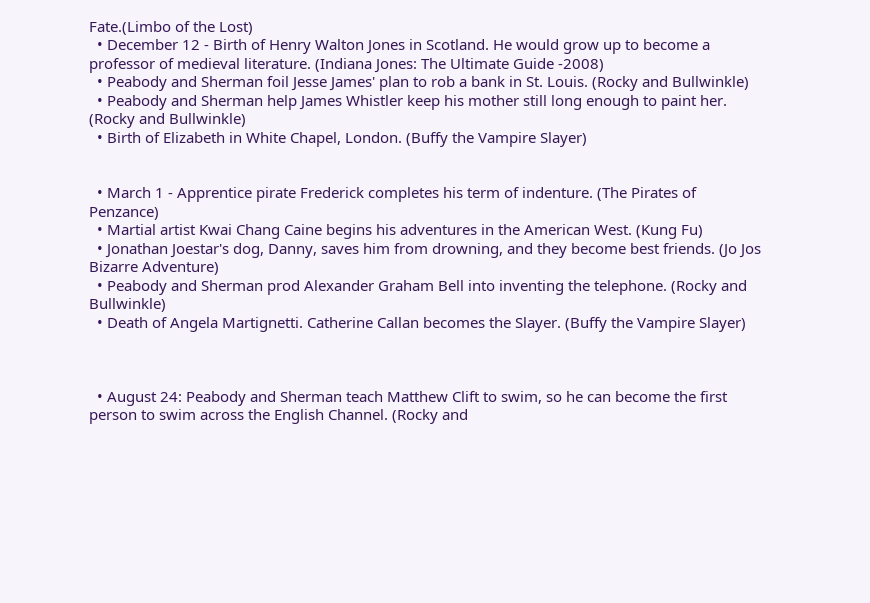Fate.(Limbo of the Lost)
  • December 12 - Birth of Henry Walton Jones in Scotland. He would grow up to become a professor of medieval literature. (Indiana Jones: The Ultimate Guide -2008)
  • Peabody and Sherman foil Jesse James' plan to rob a bank in St. Louis. (Rocky and Bullwinkle)
  • Peabody and Sherman help James Whistler keep his mother still long enough to paint her. (Rocky and Bullwinkle)
  • Birth of Elizabeth in White Chapel, London. (Buffy the Vampire Slayer)


  • March 1 - Apprentice pirate Frederick completes his term of indenture. (The Pirates of Penzance)
  • Martial artist Kwai Chang Caine begins his adventures in the American West. (Kung Fu)
  • Jonathan Joestar's dog, Danny, saves him from drowning, and they become best friends. (Jo Jos Bizarre Adventure)
  • Peabody and Sherman prod Alexander Graham Bell into inventing the telephone. (Rocky and Bullwinkle)
  • Death of Angela Martignetti. Catherine Callan becomes the Slayer. (Buffy the Vampire Slayer)



  • August 24: Peabody and Sherman teach Matthew Clift to swim, so he can become the first person to swim across the English Channel. (Rocky and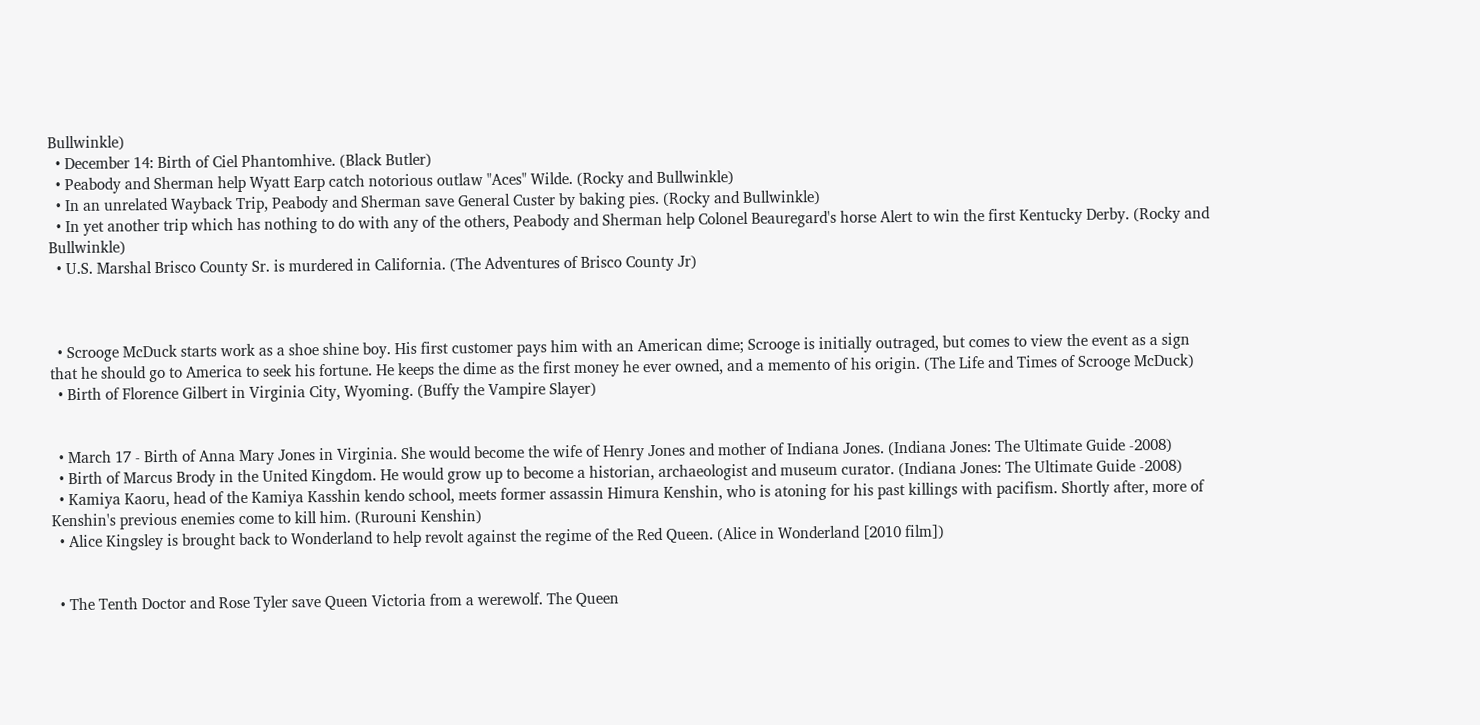Bullwinkle)
  • December 14: Birth of Ciel Phantomhive. (Black Butler)
  • Peabody and Sherman help Wyatt Earp catch notorious outlaw "Aces" Wilde. (Rocky and Bullwinkle)
  • In an unrelated Wayback Trip, Peabody and Sherman save General Custer by baking pies. (Rocky and Bullwinkle)
  • In yet another trip which has nothing to do with any of the others, Peabody and Sherman help Colonel Beauregard's horse Alert to win the first Kentucky Derby. (Rocky and Bullwinkle)
  • U.S. Marshal Brisco County Sr. is murdered in California. (The Adventures of Brisco County Jr)



  • Scrooge McDuck starts work as a shoe shine boy. His first customer pays him with an American dime; Scrooge is initially outraged, but comes to view the event as a sign that he should go to America to seek his fortune. He keeps the dime as the first money he ever owned, and a memento of his origin. (The Life and Times of Scrooge McDuck)
  • Birth of Florence Gilbert in Virginia City, Wyoming. (Buffy the Vampire Slayer)


  • March 17 - Birth of Anna Mary Jones in Virginia. She would become the wife of Henry Jones and mother of Indiana Jones. (Indiana Jones: The Ultimate Guide -2008)
  • Birth of Marcus Brody in the United Kingdom. He would grow up to become a historian, archaeologist and museum curator. (Indiana Jones: The Ultimate Guide -2008)
  • Kamiya Kaoru, head of the Kamiya Kasshin kendo school, meets former assassin Himura Kenshin, who is atoning for his past killings with pacifism. Shortly after, more of Kenshin's previous enemies come to kill him. (Rurouni Kenshin)
  • Alice Kingsley is brought back to Wonderland to help revolt against the regime of the Red Queen. (Alice in Wonderland [2010 film])


  • The Tenth Doctor and Rose Tyler save Queen Victoria from a werewolf. The Queen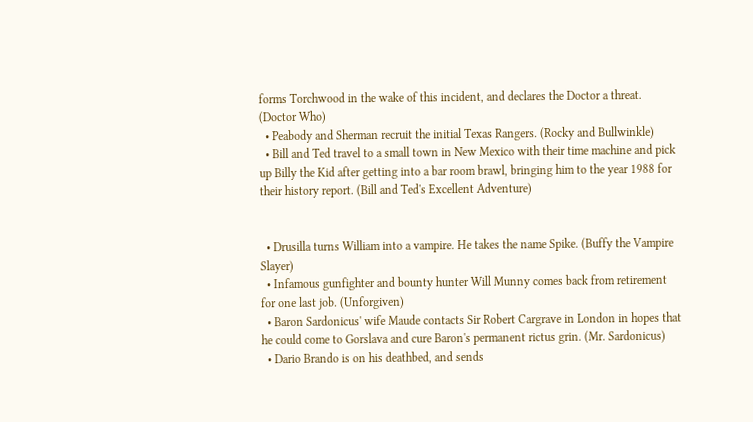forms Torchwood in the wake of this incident, and declares the Doctor a threat. (Doctor Who)
  • Peabody and Sherman recruit the initial Texas Rangers. (Rocky and Bullwinkle)
  • Bill and Ted travel to a small town in New Mexico with their time machine and pick up Billy the Kid after getting into a bar room brawl, bringing him to the year 1988 for their history report. (Bill and Ted's Excellent Adventure)


  • Drusilla turns William into a vampire. He takes the name Spike. (Buffy the Vampire Slayer)
  • Infamous gunfighter and bounty hunter Will Munny comes back from retirement for one last job. (Unforgiven)
  • Baron Sardonicus' wife Maude contacts Sir Robert Cargrave in London in hopes that he could come to Gorslava and cure Baron's permanent rictus grin. (Mr. Sardonicus)
  • Dario Brando is on his deathbed, and sends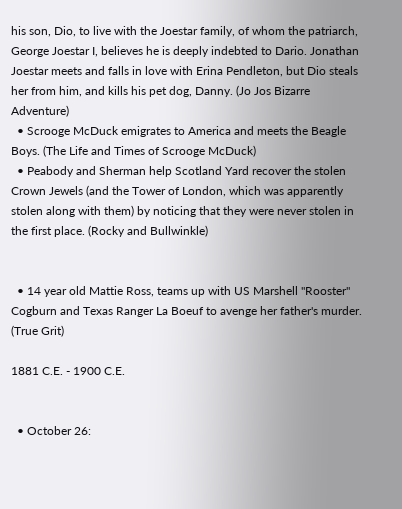his son, Dio, to live with the Joestar family, of whom the patriarch, George Joestar I, believes he is deeply indebted to Dario. Jonathan Joestar meets and falls in love with Erina Pendleton, but Dio steals her from him, and kills his pet dog, Danny. (Jo Jos Bizarre Adventure)
  • Scrooge McDuck emigrates to America and meets the Beagle Boys. (The Life and Times of Scrooge McDuck)
  • Peabody and Sherman help Scotland Yard recover the stolen Crown Jewels (and the Tower of London, which was apparently stolen along with them) by noticing that they were never stolen in the first place. (Rocky and Bullwinkle)


  • 14 year old Mattie Ross, teams up with US Marshell "Rooster" Cogburn and Texas Ranger La Boeuf to avenge her father's murder. (True Grit)

1881 C.E. - 1900 C.E.


  • October 26: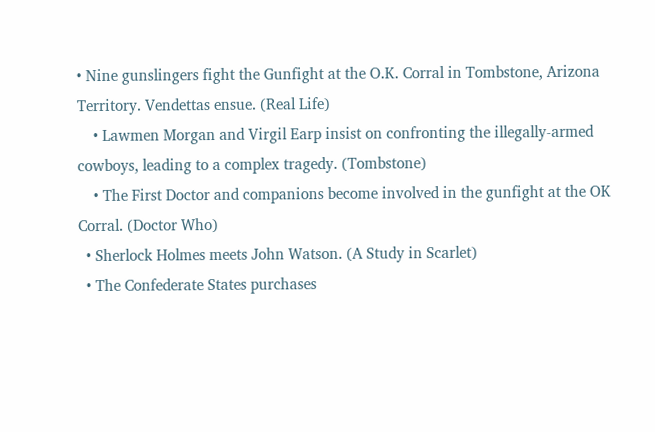• Nine gunslingers fight the Gunfight at the O.K. Corral in Tombstone, Arizona Territory. Vendettas ensue. (Real Life)
    • Lawmen Morgan and Virgil Earp insist on confronting the illegally-armed cowboys, leading to a complex tragedy. (Tombstone)
    • The First Doctor and companions become involved in the gunfight at the OK Corral. (Doctor Who)
  • Sherlock Holmes meets John Watson. (A Study in Scarlet)
  • The Confederate States purchases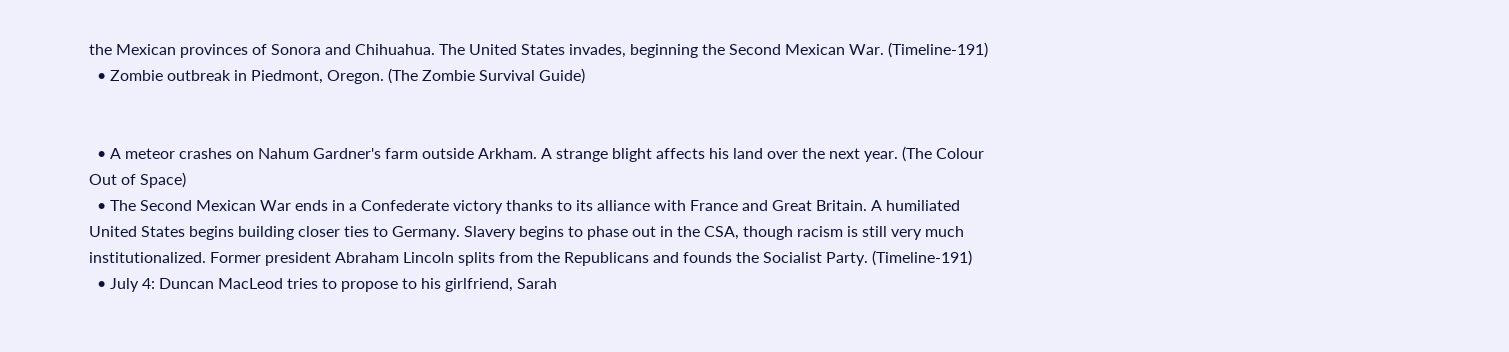the Mexican provinces of Sonora and Chihuahua. The United States invades, beginning the Second Mexican War. (Timeline-191)
  • Zombie outbreak in Piedmont, Oregon. (The Zombie Survival Guide)


  • A meteor crashes on Nahum Gardner's farm outside Arkham. A strange blight affects his land over the next year. (The Colour Out of Space)
  • The Second Mexican War ends in a Confederate victory thanks to its alliance with France and Great Britain. A humiliated United States begins building closer ties to Germany. Slavery begins to phase out in the CSA, though racism is still very much institutionalized. Former president Abraham Lincoln splits from the Republicans and founds the Socialist Party. (Timeline-191)
  • July 4: Duncan MacLeod tries to propose to his girlfriend, Sarah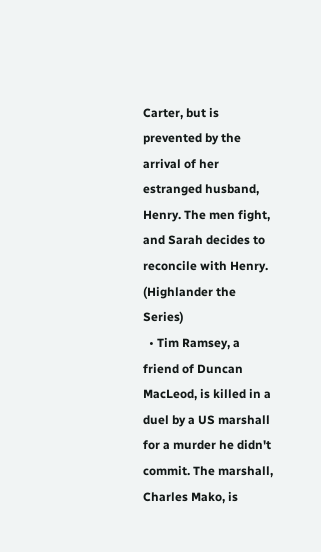Carter, but is prevented by the arrival of her estranged husband, Henry. The men fight, and Sarah decides to reconcile with Henry. (Highlander the Series)
  • Tim Ramsey, a friend of Duncan MacLeod, is killed in a duel by a US marshall for a murder he didn't commit. The marshall, Charles Mako, is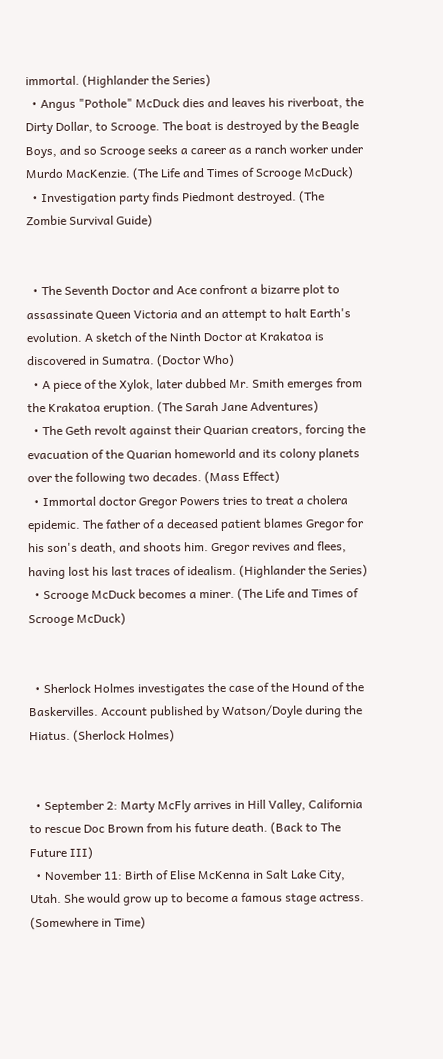immortal. (Highlander the Series)
  • Angus "Pothole" McDuck dies and leaves his riverboat, the Dirty Dollar, to Scrooge. The boat is destroyed by the Beagle Boys, and so Scrooge seeks a career as a ranch worker under Murdo MacKenzie. (The Life and Times of Scrooge McDuck)
  • Investigation party finds Piedmont destroyed. (The Zombie Survival Guide)


  • The Seventh Doctor and Ace confront a bizarre plot to assassinate Queen Victoria and an attempt to halt Earth's evolution. A sketch of the Ninth Doctor at Krakatoa is discovered in Sumatra. (Doctor Who)
  • A piece of the Xylok, later dubbed Mr. Smith emerges from the Krakatoa eruption. (The Sarah Jane Adventures)
  • The Geth revolt against their Quarian creators, forcing the evacuation of the Quarian homeworld and its colony planets over the following two decades. (Mass Effect)
  • Immortal doctor Gregor Powers tries to treat a cholera epidemic. The father of a deceased patient blames Gregor for his son's death, and shoots him. Gregor revives and flees, having lost his last traces of idealism. (Highlander the Series)
  • Scrooge McDuck becomes a miner. (The Life and Times of Scrooge McDuck)


  • Sherlock Holmes investigates the case of the Hound of the Baskervilles. Account published by Watson/Doyle during the Hiatus. (Sherlock Holmes)


  • September 2: Marty McFly arrives in Hill Valley, California to rescue Doc Brown from his future death. (Back to The Future III)
  • November 11: Birth of Elise McKenna in Salt Lake City, Utah. She would grow up to become a famous stage actress. (Somewhere in Time)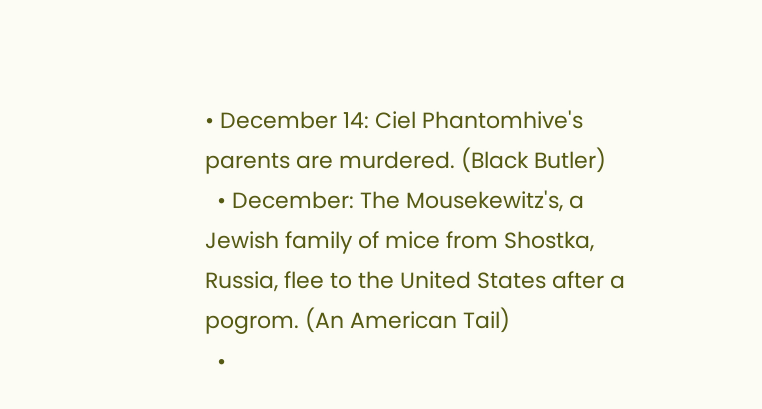• December 14: Ciel Phantomhive's parents are murdered. (Black Butler)
  • December: The Mousekewitz's, a Jewish family of mice from Shostka, Russia, flee to the United States after a pogrom. (An American Tail)
  •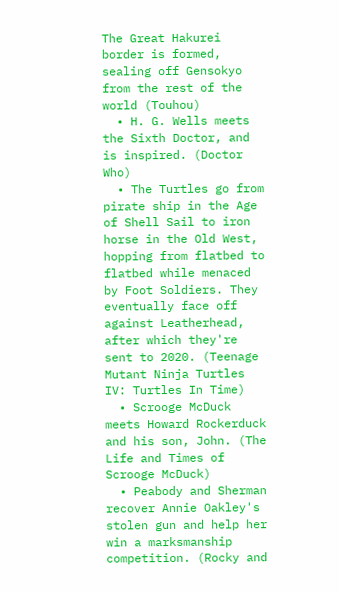The Great Hakurei border is formed, sealing off Gensokyo from the rest of the world (Touhou)
  • H. G. Wells meets the Sixth Doctor, and is inspired. (Doctor Who)
  • The Turtles go from pirate ship in the Age of Shell Sail to iron horse in the Old West, hopping from flatbed to flatbed while menaced by Foot Soldiers. They eventually face off against Leatherhead, after which they're sent to 2020. (Teenage Mutant Ninja Turtles IV: Turtles In Time)
  • Scrooge McDuck meets Howard Rockerduck and his son, John. (The Life and Times of Scrooge McDuck)
  • Peabody and Sherman recover Annie Oakley's stolen gun and help her win a marksmanship competition. (Rocky and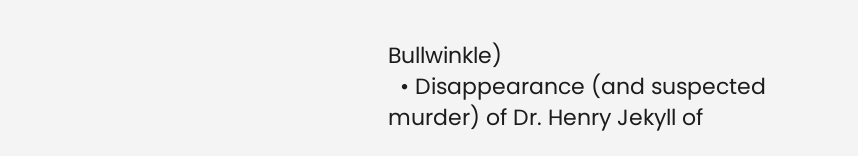Bullwinkle)
  • Disappearance (and suspected murder) of Dr. Henry Jekyll of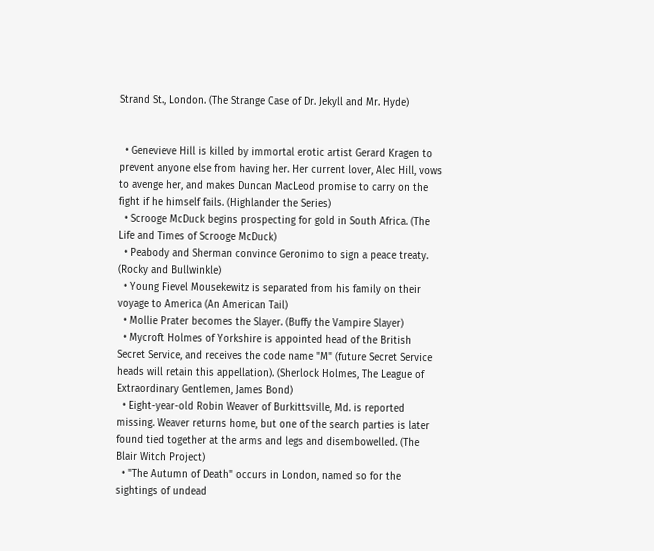Strand St., London. (The Strange Case of Dr. Jekyll and Mr. Hyde)


  • Genevieve Hill is killed by immortal erotic artist Gerard Kragen to prevent anyone else from having her. Her current lover, Alec Hill, vows to avenge her, and makes Duncan MacLeod promise to carry on the fight if he himself fails. (Highlander the Series)
  • Scrooge McDuck begins prospecting for gold in South Africa. (The Life and Times of Scrooge McDuck)
  • Peabody and Sherman convince Geronimo to sign a peace treaty. (Rocky and Bullwinkle)
  • Young Fievel Mousekewitz is separated from his family on their voyage to America (An American Tail)
  • Mollie Prater becomes the Slayer. (Buffy the Vampire Slayer)
  • Mycroft Holmes of Yorkshire is appointed head of the British Secret Service, and receives the code name "M" (future Secret Service heads will retain this appellation). (Sherlock Holmes, The League of Extraordinary Gentlemen, James Bond)
  • Eight-year-old Robin Weaver of Burkittsville, Md. is reported missing. Weaver returns home, but one of the search parties is later found tied together at the arms and legs and disembowelled. (The Blair Witch Project)
  • "The Autumn of Death" occurs in London, named so for the sightings of undead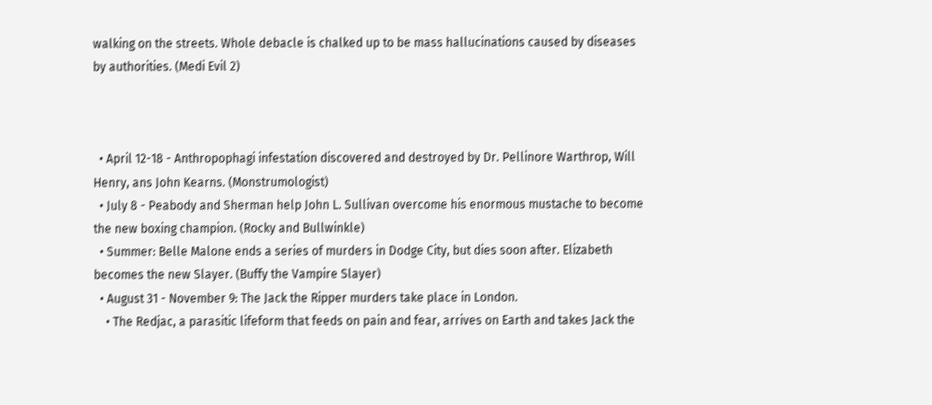walking on the streets. Whole debacle is chalked up to be mass hallucinations caused by diseases by authorities. (Medi Evil 2)



  • April 12-18 - Anthropophagi infestation discovered and destroyed by Dr. Pellinore Warthrop, Will Henry, ans John Kearns. (Monstrumologist)
  • July 8 - Peabody and Sherman help John L. Sullivan overcome his enormous mustache to become the new boxing champion. (Rocky and Bullwinkle)
  • Summer: Belle Malone ends a series of murders in Dodge City, but dies soon after. Elizabeth becomes the new Slayer. (Buffy the Vampire Slayer)
  • August 31 - November 9: The Jack the Ripper murders take place in London.
    • The Redjac, a parasitic lifeform that feeds on pain and fear, arrives on Earth and takes Jack the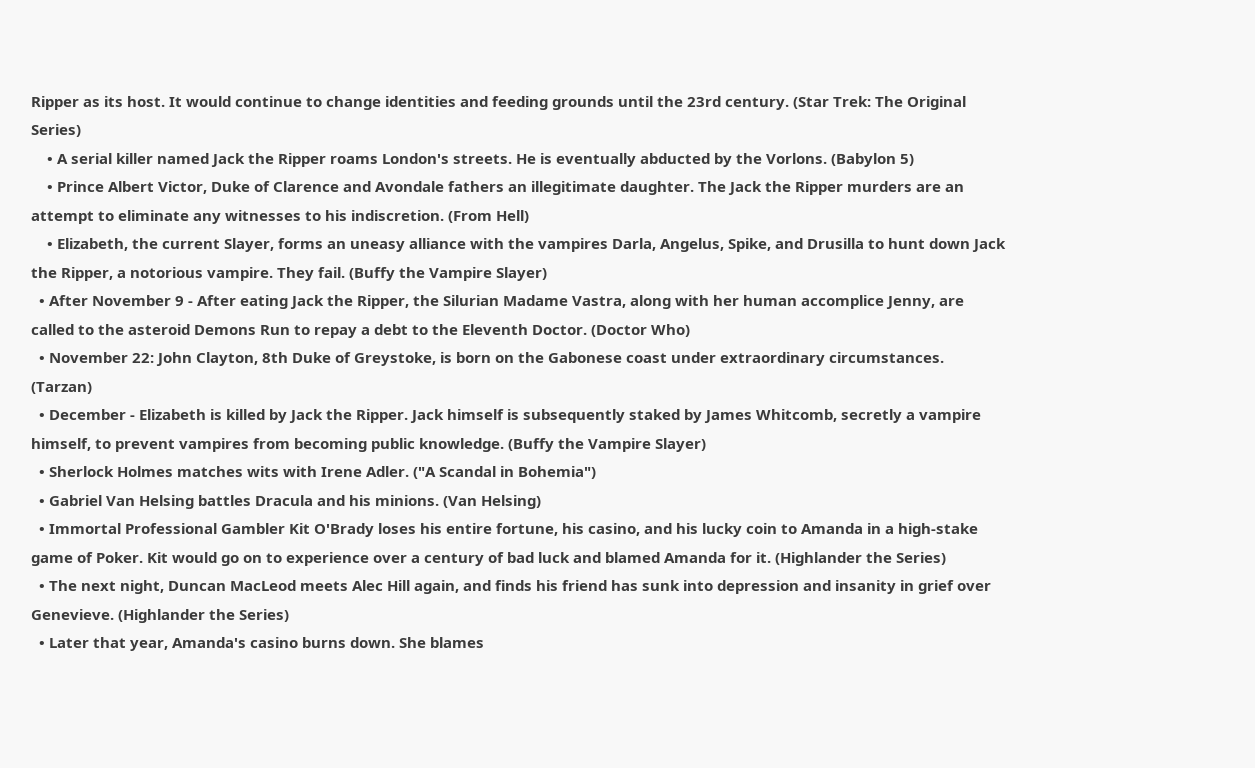Ripper as its host. It would continue to change identities and feeding grounds until the 23rd century. (Star Trek: The Original Series)
    • A serial killer named Jack the Ripper roams London's streets. He is eventually abducted by the Vorlons. (Babylon 5)
    • Prince Albert Victor, Duke of Clarence and Avondale fathers an illegitimate daughter. The Jack the Ripper murders are an attempt to eliminate any witnesses to his indiscretion. (From Hell)
    • Elizabeth, the current Slayer, forms an uneasy alliance with the vampires Darla, Angelus, Spike, and Drusilla to hunt down Jack the Ripper, a notorious vampire. They fail. (Buffy the Vampire Slayer)
  • After November 9 - After eating Jack the Ripper, the Silurian Madame Vastra, along with her human accomplice Jenny, are called to the asteroid Demons Run to repay a debt to the Eleventh Doctor. (Doctor Who)
  • November 22: John Clayton, 8th Duke of Greystoke, is born on the Gabonese coast under extraordinary circumstances. (Tarzan)
  • December - Elizabeth is killed by Jack the Ripper. Jack himself is subsequently staked by James Whitcomb, secretly a vampire himself, to prevent vampires from becoming public knowledge. (Buffy the Vampire Slayer)
  • Sherlock Holmes matches wits with Irene Adler. ("A Scandal in Bohemia")
  • Gabriel Van Helsing battles Dracula and his minions. (Van Helsing)
  • Immortal Professional Gambler Kit O'Brady loses his entire fortune, his casino, and his lucky coin to Amanda in a high-stake game of Poker. Kit would go on to experience over a century of bad luck and blamed Amanda for it. (Highlander the Series)
  • The next night, Duncan MacLeod meets Alec Hill again, and finds his friend has sunk into depression and insanity in grief over Genevieve. (Highlander the Series)
  • Later that year, Amanda's casino burns down. She blames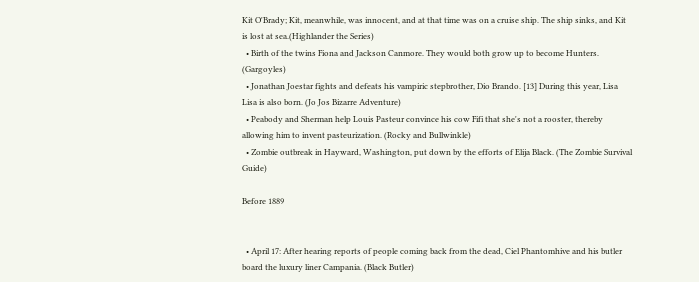Kit O'Brady; Kit, meanwhile, was innocent, and at that time was on a cruise ship. The ship sinks, and Kit is lost at sea.(Highlander the Series)
  • Birth of the twins Fiona and Jackson Canmore. They would both grow up to become Hunters. (Gargoyles)
  • Jonathan Joestar fights and defeats his vampiric stepbrother, Dio Brando. [13] During this year, Lisa Lisa is also born. (Jo Jos Bizarre Adventure)
  • Peabody and Sherman help Louis Pasteur convince his cow Fifi that she's not a rooster, thereby allowing him to invent pasteurization. (Rocky and Bullwinkle)
  • Zombie outbreak in Hayward, Washington, put down by the efforts of Elija Black. (The Zombie Survival Guide)

Before 1889


  • April 17: After hearing reports of people coming back from the dead, Ciel Phantomhive and his butler board the luxury liner Campania. (Black Butler)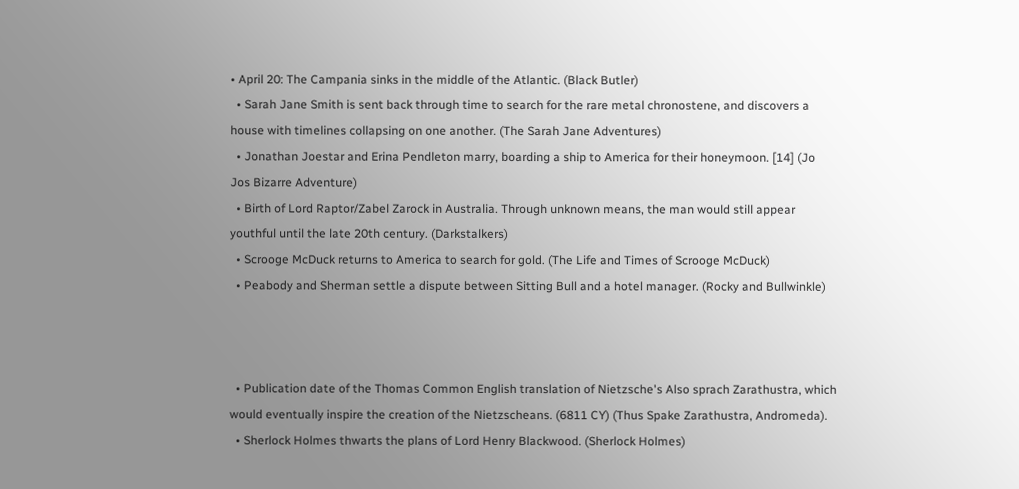• April 20: The Campania sinks in the middle of the Atlantic. (Black Butler)
  • Sarah Jane Smith is sent back through time to search for the rare metal chronostene, and discovers a house with timelines collapsing on one another. (The Sarah Jane Adventures)
  • Jonathan Joestar and Erina Pendleton marry, boarding a ship to America for their honeymoon. [14] (Jo Jos Bizarre Adventure)
  • Birth of Lord Raptor/Zabel Zarock in Australia. Through unknown means, the man would still appear youthful until the late 20th century. (Darkstalkers)
  • Scrooge McDuck returns to America to search for gold. (The Life and Times of Scrooge McDuck)
  • Peabody and Sherman settle a dispute between Sitting Bull and a hotel manager. (Rocky and Bullwinkle)



  • Publication date of the Thomas Common English translation of Nietzsche's Also sprach Zarathustra, which would eventually inspire the creation of the Nietzscheans. (6811 CY) (Thus Spake Zarathustra, Andromeda).
  • Sherlock Holmes thwarts the plans of Lord Henry Blackwood. (Sherlock Holmes)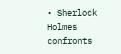• Sherlock Holmes confronts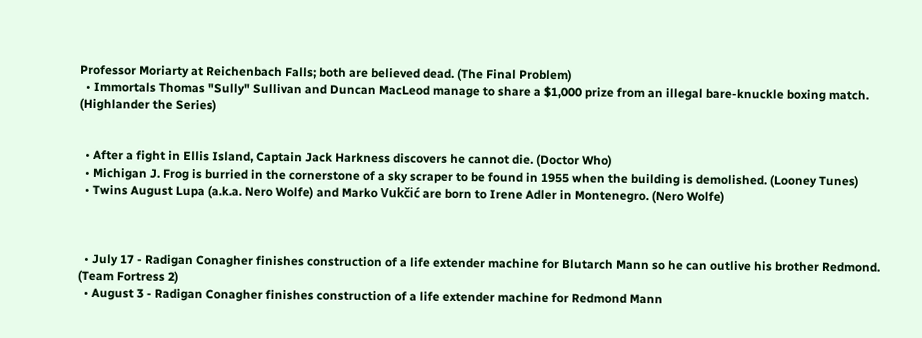Professor Moriarty at Reichenbach Falls; both are believed dead. (The Final Problem)
  • Immortals Thomas "Sully" Sullivan and Duncan MacLeod manage to share a $1,000 prize from an illegal bare-knuckle boxing match. (Highlander the Series)


  • After a fight in Ellis Island, Captain Jack Harkness discovers he cannot die. (Doctor Who)
  • Michigan J. Frog is burried in the cornerstone of a sky scraper to be found in 1955 when the building is demolished. (Looney Tunes)
  • Twins August Lupa (a.k.a. Nero Wolfe) and Marko Vukčić are born to Irene Adler in Montenegro. (Nero Wolfe)



  • July 17 - Radigan Conagher finishes construction of a life extender machine for Blutarch Mann so he can outlive his brother Redmond. (Team Fortress 2)
  • August 3 - Radigan Conagher finishes construction of a life extender machine for Redmond Mann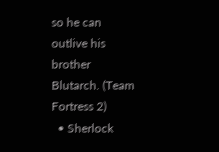so he can outlive his brother Blutarch. (Team Fortress 2)
  • Sherlock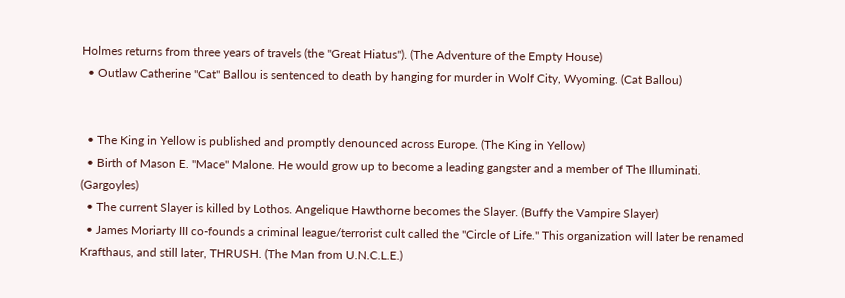Holmes returns from three years of travels (the "Great Hiatus"). (The Adventure of the Empty House)
  • Outlaw Catherine "Cat" Ballou is sentenced to death by hanging for murder in Wolf City, Wyoming. (Cat Ballou)


  • The King in Yellow is published and promptly denounced across Europe. (The King in Yellow)
  • Birth of Mason E. "Mace" Malone. He would grow up to become a leading gangster and a member of The Illuminati. (Gargoyles)
  • The current Slayer is killed by Lothos. Angelique Hawthorne becomes the Slayer. (Buffy the Vampire Slayer)
  • James Moriarty III co-founds a criminal league/terrorist cult called the "Circle of Life." This organization will later be renamed Krafthaus, and still later, THRUSH. (The Man from U.N.C.L.E.)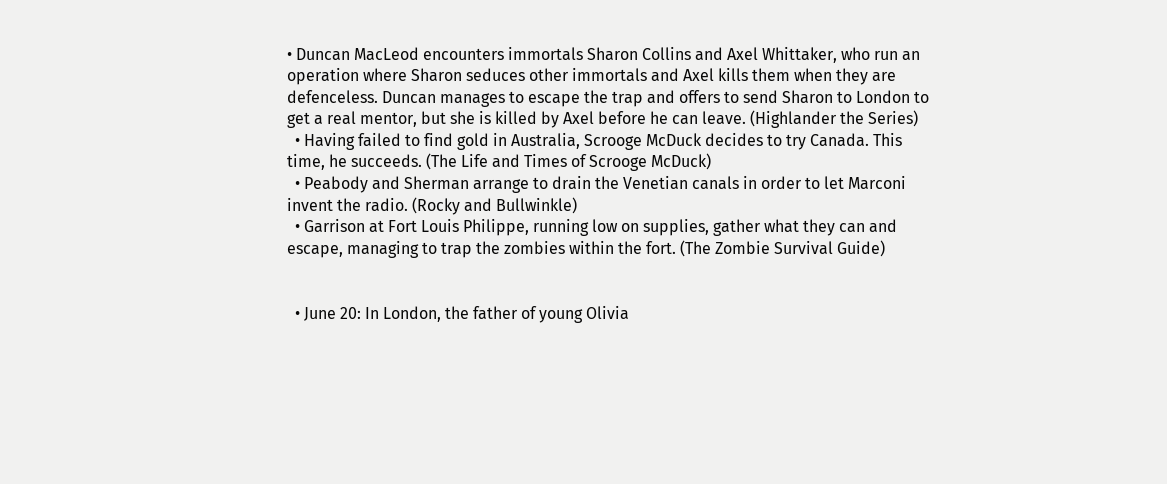• Duncan MacLeod encounters immortals Sharon Collins and Axel Whittaker, who run an operation where Sharon seduces other immortals and Axel kills them when they are defenceless. Duncan manages to escape the trap and offers to send Sharon to London to get a real mentor, but she is killed by Axel before he can leave. (Highlander the Series)
  • Having failed to find gold in Australia, Scrooge McDuck decides to try Canada. This time, he succeeds. (The Life and Times of Scrooge McDuck)
  • Peabody and Sherman arrange to drain the Venetian canals in order to let Marconi invent the radio. (Rocky and Bullwinkle)
  • Garrison at Fort Louis Philippe, running low on supplies, gather what they can and escape, managing to trap the zombies within the fort. (The Zombie Survival Guide)


  • June 20: In London, the father of young Olivia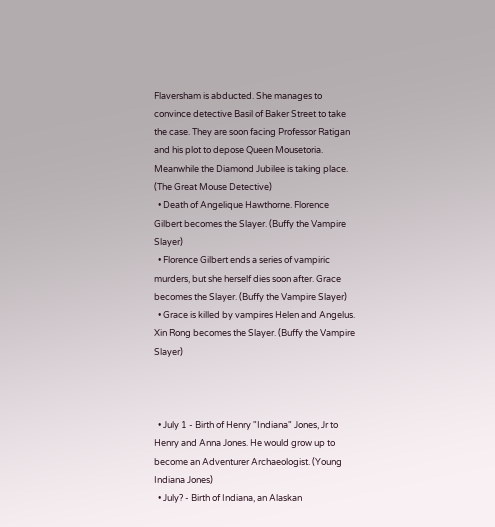Flaversham is abducted. She manages to convince detective Basil of Baker Street to take the case. They are soon facing Professor Ratigan and his plot to depose Queen Mousetoria. Meanwhile the Diamond Jubilee is taking place. (The Great Mouse Detective)
  • Death of Angelique Hawthorne. Florence Gilbert becomes the Slayer. (Buffy the Vampire Slayer)
  • Florence Gilbert ends a series of vampiric murders, but she herself dies soon after. Grace becomes the Slayer. (Buffy the Vampire Slayer)
  • Grace is killed by vampires Helen and Angelus. Xin Rong becomes the Slayer. (Buffy the Vampire Slayer)



  • July 1 - Birth of Henry "Indiana" Jones, Jr to Henry and Anna Jones. He would grow up to become an Adventurer Archaeologist. (Young Indiana Jones)
  • July? - Birth of Indiana, an Alaskan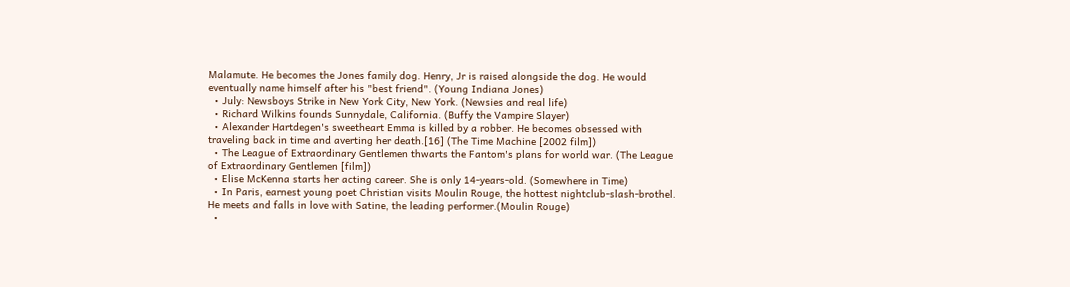Malamute. He becomes the Jones family dog. Henry, Jr is raised alongside the dog. He would eventually name himself after his "best friend". (Young Indiana Jones)
  • July: Newsboys Strike in New York City, New York. (Newsies and real life)
  • Richard Wilkins founds Sunnydale, California. (Buffy the Vampire Slayer)
  • Alexander Hartdegen's sweetheart Emma is killed by a robber. He becomes obsessed with traveling back in time and averting her death.[16] (The Time Machine [2002 film])
  • The League of Extraordinary Gentlemen thwarts the Fantom's plans for world war. (The League of Extraordinary Gentlemen [film])
  • Elise McKenna starts her acting career. She is only 14-years-old. (Somewhere in Time)
  • In Paris, earnest young poet Christian visits Moulin Rouge, the hottest nightclub-slash-brothel. He meets and falls in love with Satine, the leading performer.(Moulin Rouge)
  •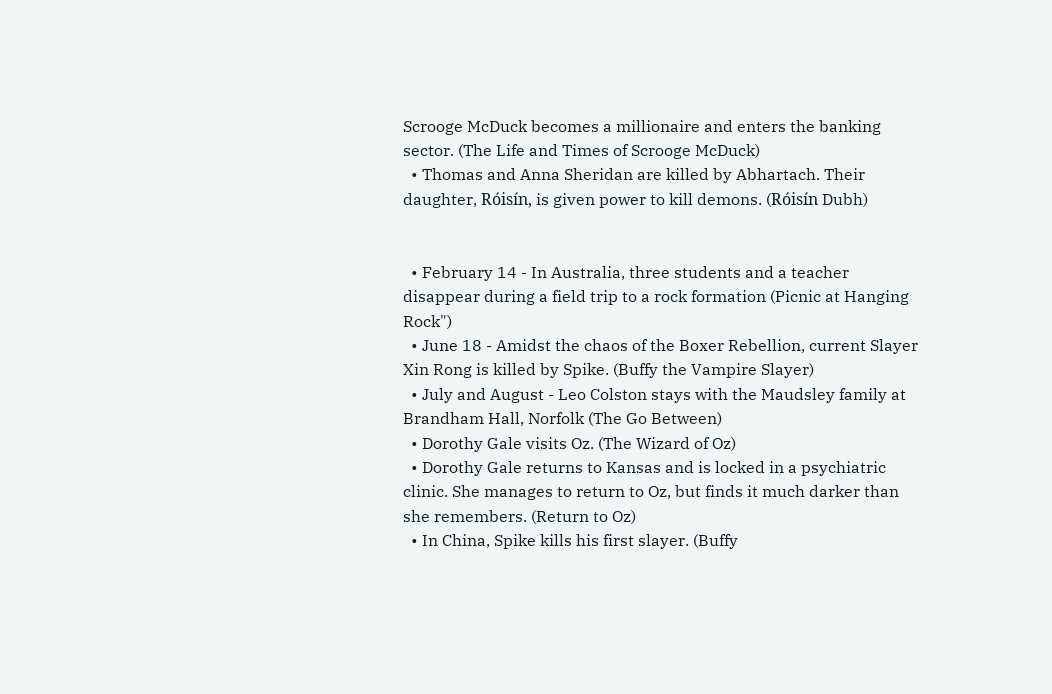Scrooge McDuck becomes a millionaire and enters the banking sector. (The Life and Times of Scrooge McDuck)
  • Thomas and Anna Sheridan are killed by Abhartach. Their daughter, Róisín, is given power to kill demons. (Róisín Dubh)


  • February 14 - In Australia, three students and a teacher disappear during a field trip to a rock formation (Picnic at Hanging Rock")
  • June 18 - Amidst the chaos of the Boxer Rebellion, current Slayer Xin Rong is killed by Spike. (Buffy the Vampire Slayer)
  • July and August - Leo Colston stays with the Maudsley family at Brandham Hall, Norfolk (The Go Between)
  • Dorothy Gale visits Oz. (The Wizard of Oz)
  • Dorothy Gale returns to Kansas and is locked in a psychiatric clinic. She manages to return to Oz, but finds it much darker than she remembers. (Return to Oz)
  • In China, Spike kills his first slayer. (Buffy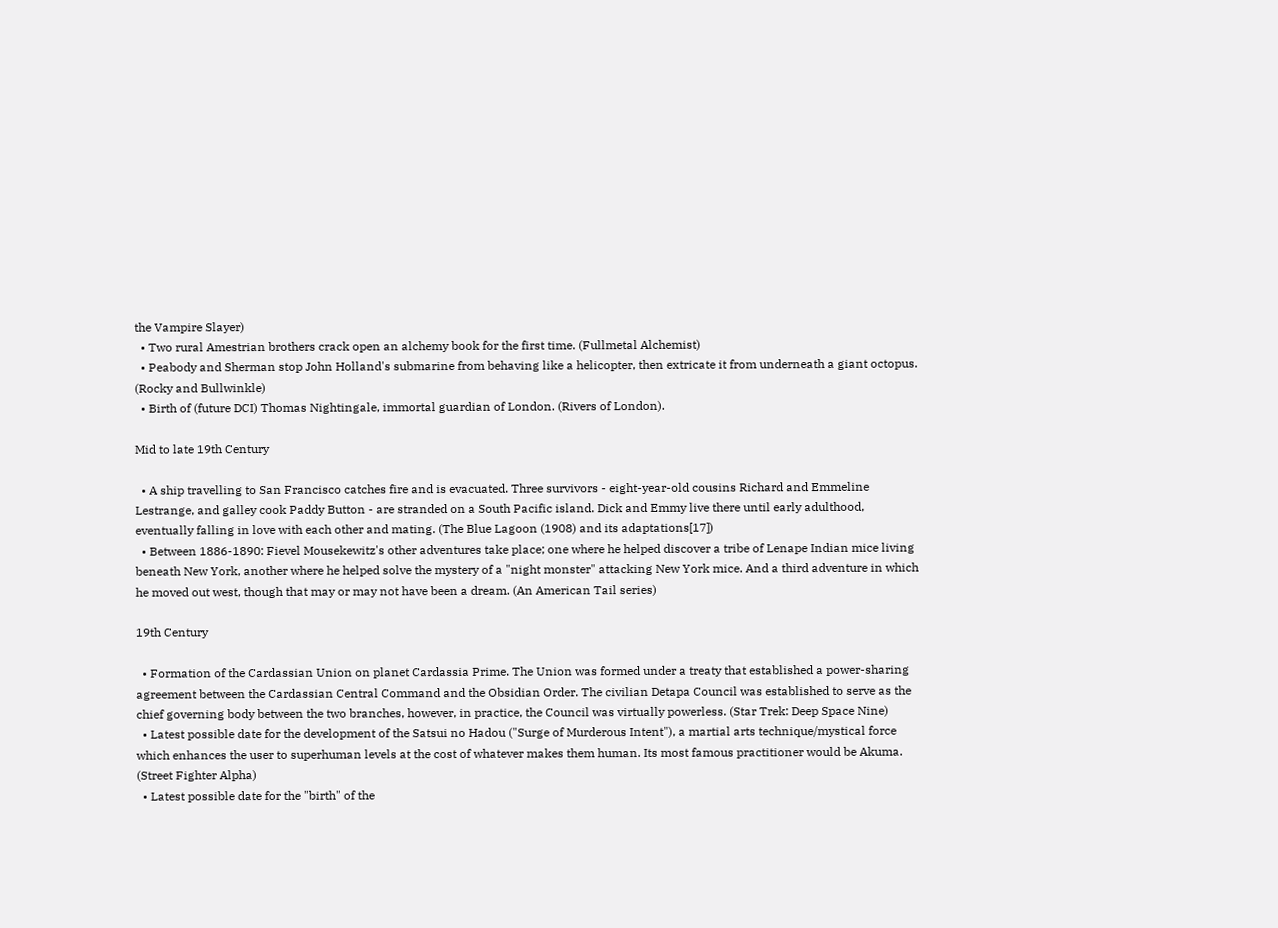the Vampire Slayer)
  • Two rural Amestrian brothers crack open an alchemy book for the first time. (Fullmetal Alchemist)
  • Peabody and Sherman stop John Holland's submarine from behaving like a helicopter, then extricate it from underneath a giant octopus. (Rocky and Bullwinkle)
  • Birth of (future DCI) Thomas Nightingale, immortal guardian of London. (Rivers of London).

Mid to late 19th Century

  • A ship travelling to San Francisco catches fire and is evacuated. Three survivors - eight-year-old cousins Richard and Emmeline Lestrange, and galley cook Paddy Button - are stranded on a South Pacific island. Dick and Emmy live there until early adulthood, eventually falling in love with each other and mating. (The Blue Lagoon (1908) and its adaptations[17])
  • Between 1886-1890: Fievel Mousekewitz's other adventures take place; one where he helped discover a tribe of Lenape Indian mice living beneath New York, another where he helped solve the mystery of a "night monster" attacking New York mice. And a third adventure in which he moved out west, though that may or may not have been a dream. (An American Tail series)

19th Century

  • Formation of the Cardassian Union on planet Cardassia Prime. The Union was formed under a treaty that established a power-sharing agreement between the Cardassian Central Command and the Obsidian Order. The civilian Detapa Council was established to serve as the chief governing body between the two branches, however, in practice, the Council was virtually powerless. (Star Trek: Deep Space Nine)
  • Latest possible date for the development of the Satsui no Hadou ("Surge of Murderous Intent"), a martial arts technique/mystical force which enhances the user to superhuman levels at the cost of whatever makes them human. Its most famous practitioner would be Akuma. (Street Fighter Alpha)
  • Latest possible date for the "birth" of the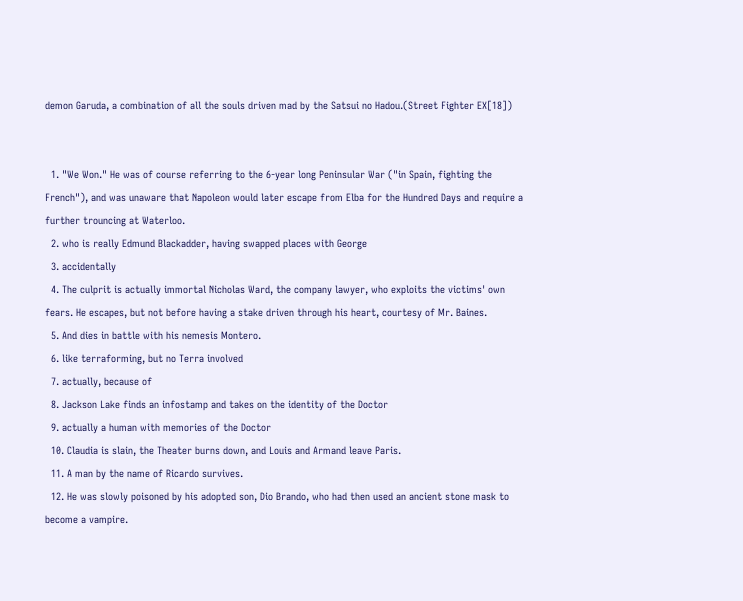demon Garuda, a combination of all the souls driven mad by the Satsui no Hadou.(Street Fighter EX[18])


  1. "We Won." He was of course referring to the 6-year long Peninsular War ("in Spain, fighting the French"), and was unaware that Napoleon would later escape from Elba for the Hundred Days and require a further trouncing at Waterloo.
  2. who is really Edmund Blackadder, having swapped places with George
  3. accidentally
  4. The culprit is actually immortal Nicholas Ward, the company lawyer, who exploits the victims' own fears. He escapes, but not before having a stake driven through his heart, courtesy of Mr. Baines.
  5. And dies in battle with his nemesis Montero.
  6. like terraforming, but no Terra involved
  7. actually, because of
  8. Jackson Lake finds an infostamp and takes on the identity of the Doctor
  9. actually a human with memories of the Doctor
  10. Claudia is slain, the Theater burns down, and Louis and Armand leave Paris.
  11. A man by the name of Ricardo survives.
  12. He was slowly poisoned by his adopted son, Dio Brando, who had then used an ancient stone mask to become a vampire.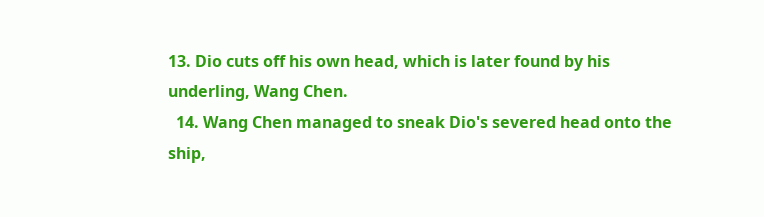13. Dio cuts off his own head, which is later found by his underling, Wang Chen.
  14. Wang Chen managed to sneak Dio's severed head onto the ship,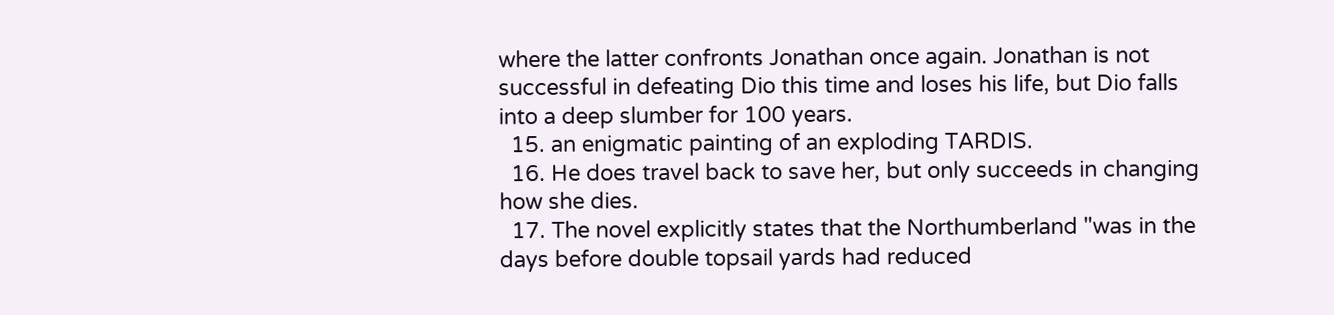where the latter confronts Jonathan once again. Jonathan is not successful in defeating Dio this time and loses his life, but Dio falls into a deep slumber for 100 years.
  15. an enigmatic painting of an exploding TARDIS.
  16. He does travel back to save her, but only succeeds in changing how she dies.
  17. The novel explicitly states that the Northumberland "was in the days before double topsail yards had reduced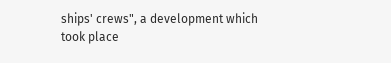ships' crews", a development which took place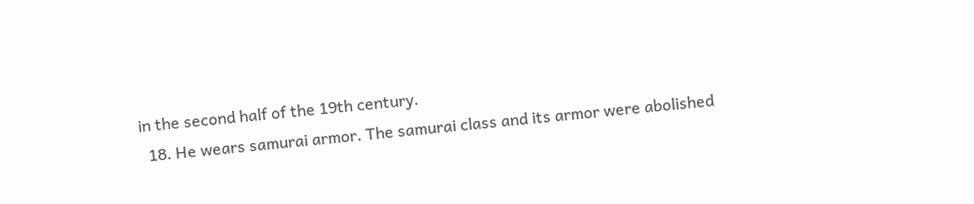in the second half of the 19th century.
  18. He wears samurai armor. The samurai class and its armor were abolished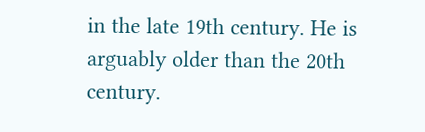in the late 19th century. He is arguably older than the 20th century.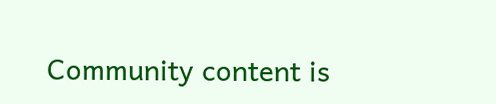Community content is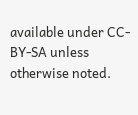available under CC-BY-SA unless otherwise noted.